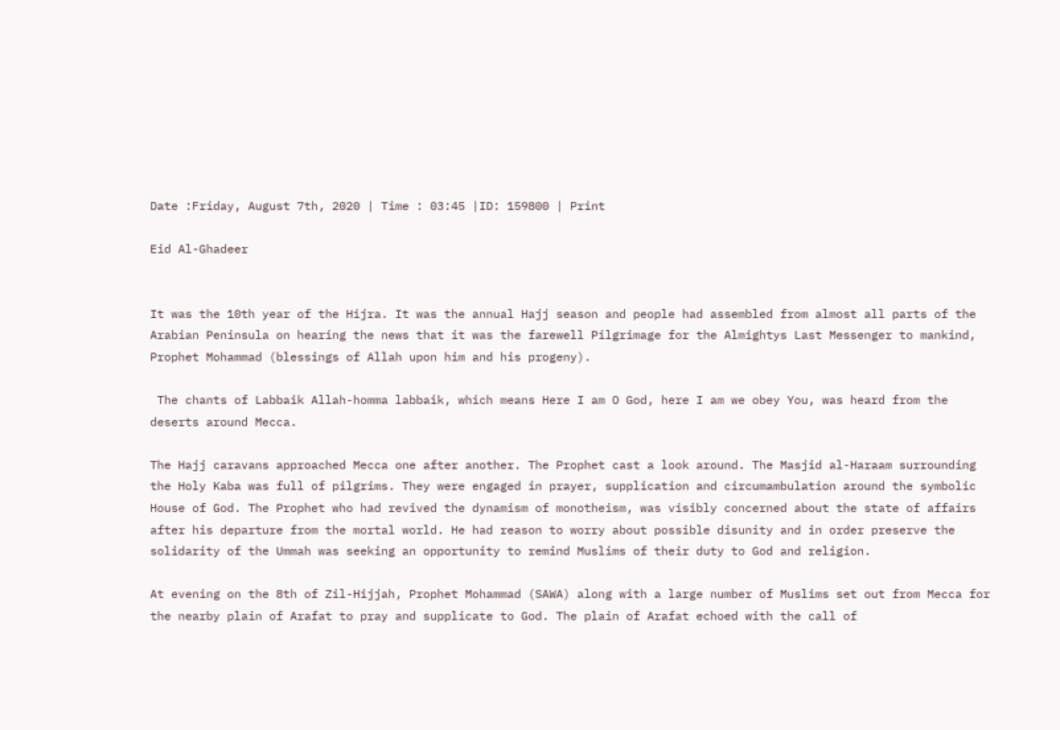Date :Friday, August 7th, 2020 | Time : 03:45 |ID: 159800 | Print

Eid Al-Ghadeer


It was the 10th year of the Hijra. It was the annual Hajj season and people had assembled from almost all parts of the Arabian Peninsula on hearing the news that it was the farewell Pilgrimage for the Almightys Last Messenger to mankind, Prophet Mohammad (blessings of Allah upon him and his progeny).

 The chants of Labbaik Allah-homma labbaik, which means Here I am O God, here I am we obey You, was heard from the deserts around Mecca.

The Hajj caravans approached Mecca one after another. The Prophet cast a look around. The Masjid al-Haraam surrounding the Holy Kaba was full of pilgrims. They were engaged in prayer, supplication and circumambulation around the symbolic House of God. The Prophet who had revived the dynamism of monotheism, was visibly concerned about the state of affairs after his departure from the mortal world. He had reason to worry about possible disunity and in order preserve the solidarity of the Ummah was seeking an opportunity to remind Muslims of their duty to God and religion.

At evening on the 8th of Zil-Hijjah, Prophet Mohammad (SAWA) along with a large number of Muslims set out from Mecca for the nearby plain of Arafat to pray and supplicate to God. The plain of Arafat echoed with the call of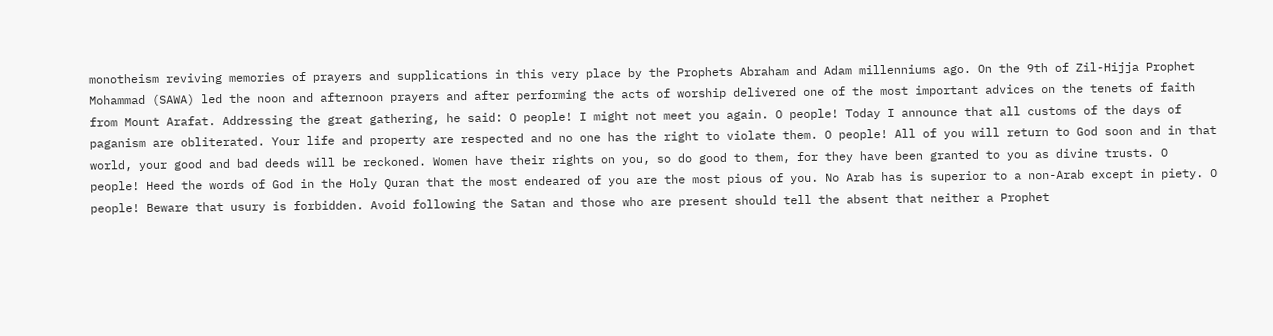monotheism reviving memories of prayers and supplications in this very place by the Prophets Abraham and Adam millenniums ago. On the 9th of Zil-Hijja Prophet Mohammad (SAWA) led the noon and afternoon prayers and after performing the acts of worship delivered one of the most important advices on the tenets of faith from Mount Arafat. Addressing the great gathering, he said: O people! I might not meet you again. O people! Today I announce that all customs of the days of paganism are obliterated. Your life and property are respected and no one has the right to violate them. O people! All of you will return to God soon and in that world, your good and bad deeds will be reckoned. Women have their rights on you, so do good to them, for they have been granted to you as divine trusts. O people! Heed the words of God in the Holy Quran that the most endeared of you are the most pious of you. No Arab has is superior to a non-Arab except in piety. O people! Beware that usury is forbidden. Avoid following the Satan and those who are present should tell the absent that neither a Prophet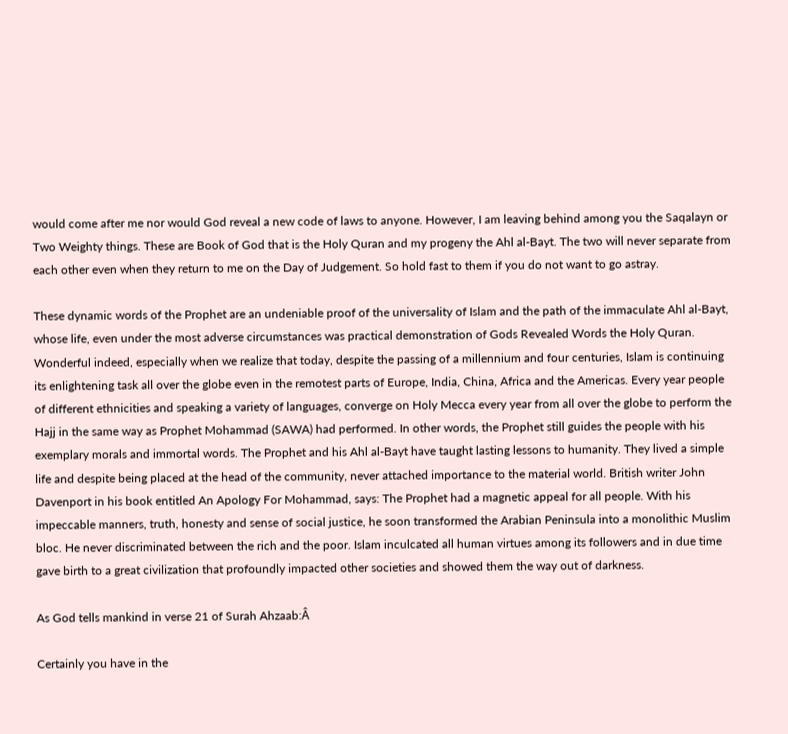would come after me nor would God reveal a new code of laws to anyone. However, I am leaving behind among you the Saqalayn or Two Weighty things. These are Book of God that is the Holy Quran and my progeny the Ahl al-Bayt. The two will never separate from each other even when they return to me on the Day of Judgement. So hold fast to them if you do not want to go astray.

These dynamic words of the Prophet are an undeniable proof of the universality of Islam and the path of the immaculate Ahl al-Bayt, whose life, even under the most adverse circumstances was practical demonstration of Gods Revealed Words the Holy Quran. Wonderful indeed, especially when we realize that today, despite the passing of a millennium and four centuries, Islam is continuing its enlightening task all over the globe even in the remotest parts of Europe, India, China, Africa and the Americas. Every year people of different ethnicities and speaking a variety of languages, converge on Holy Mecca every year from all over the globe to perform the Hajj in the same way as Prophet Mohammad (SAWA) had performed. In other words, the Prophet still guides the people with his exemplary morals and immortal words. The Prophet and his Ahl al-Bayt have taught lasting lessons to humanity. They lived a simple life and despite being placed at the head of the community, never attached importance to the material world. British writer John Davenport in his book entitled An Apology For Mohammad, says: The Prophet had a magnetic appeal for all people. With his impeccable manners, truth, honesty and sense of social justice, he soon transformed the Arabian Peninsula into a monolithic Muslim bloc. He never discriminated between the rich and the poor. Islam inculcated all human virtues among its followers and in due time gave birth to a great civilization that profoundly impacted other societies and showed them the way out of darkness.

As God tells mankind in verse 21 of Surah Ahzaab:Â

Certainly you have in the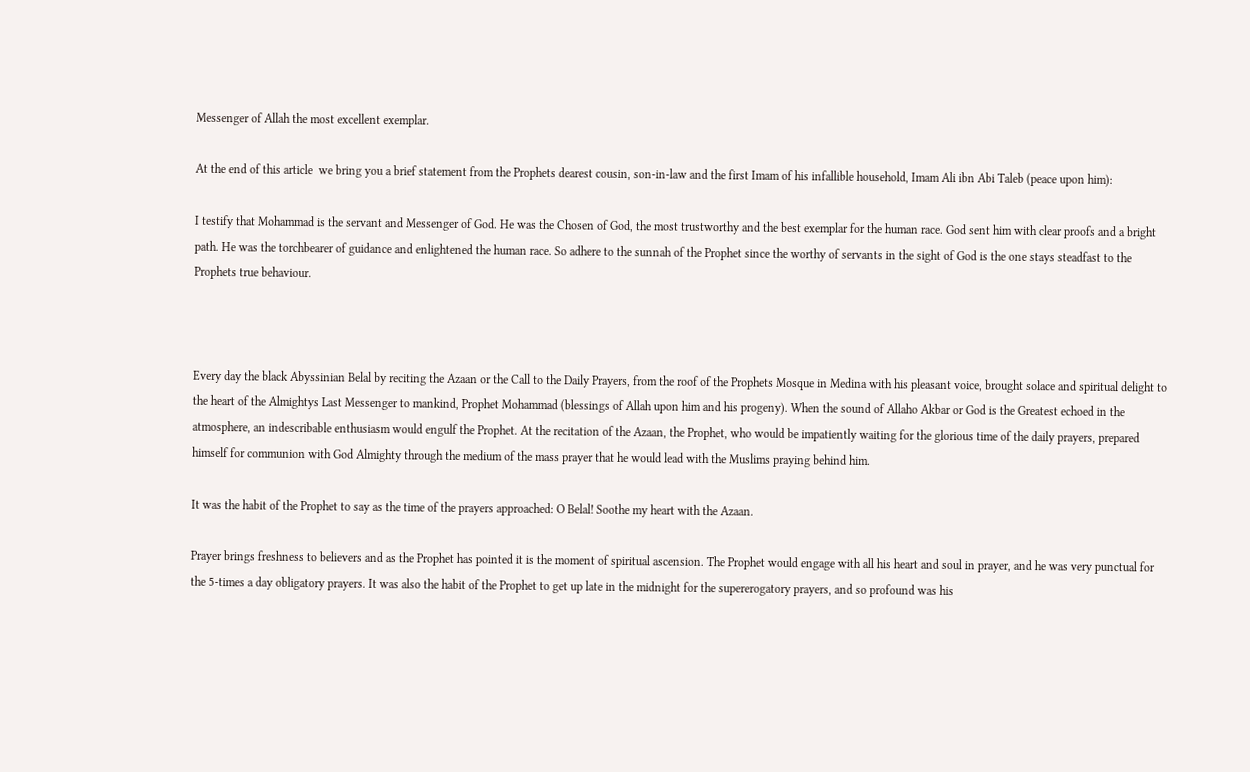Messenger of Allah the most excellent exemplar.

At the end of this article  we bring you a brief statement from the Prophets dearest cousin, son-in-law and the first Imam of his infallible household, Imam Ali ibn Abi Taleb (peace upon him):

I testify that Mohammad is the servant and Messenger of God. He was the Chosen of God, the most trustworthy and the best exemplar for the human race. God sent him with clear proofs and a bright path. He was the torchbearer of guidance and enlightened the human race. So adhere to the sunnah of the Prophet since the worthy of servants in the sight of God is the one stays steadfast to the Prophets true behaviour.



Every day the black Abyssinian Belal by reciting the Azaan or the Call to the Daily Prayers, from the roof of the Prophets Mosque in Medina with his pleasant voice, brought solace and spiritual delight to the heart of the Almightys Last Messenger to mankind, Prophet Mohammad (blessings of Allah upon him and his progeny). When the sound of Allaho Akbar or God is the Greatest echoed in the atmosphere, an indescribable enthusiasm would engulf the Prophet. At the recitation of the Azaan, the Prophet, who would be impatiently waiting for the glorious time of the daily prayers, prepared himself for communion with God Almighty through the medium of the mass prayer that he would lead with the Muslims praying behind him.

It was the habit of the Prophet to say as the time of the prayers approached: O Belal! Soothe my heart with the Azaan.

Prayer brings freshness to believers and as the Prophet has pointed it is the moment of spiritual ascension. The Prophet would engage with all his heart and soul in prayer, and he was very punctual for the 5-times a day obligatory prayers. It was also the habit of the Prophet to get up late in the midnight for the supererogatory prayers, and so profound was his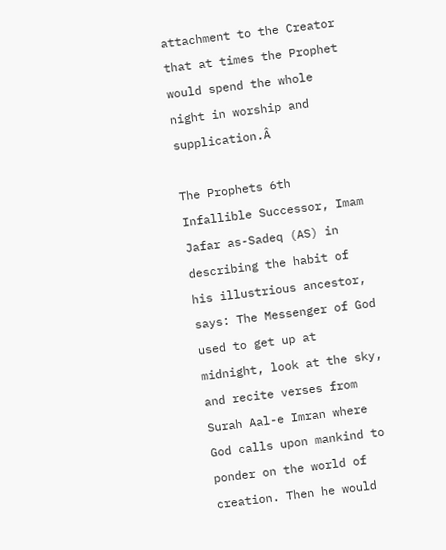attachment to the Creator that at times the Prophet would spend the whole night in worship and supplication.Â

The Prophets 6th Infallible Successor, Imam Jafar as-Sadeq (AS) in describing the habit of his illustrious ancestor, says: The Messenger of God used to get up at midnight, look at the sky, and recite verses from Surah Aal-e Imran where God calls upon mankind to ponder on the world of creation. Then he would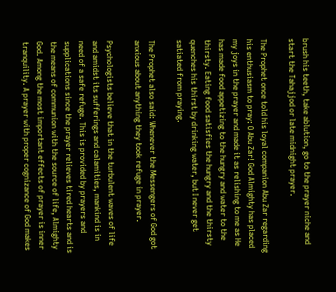brush his teeth, take ablution, go to the prayer niche and start the Tahajjod or late midnight prayer.

The Prophet once told his loyal companion Abu Zar regarding his enthusiasm to pray: O Abu Zar! God Almighty has placed my joys in the prayer and made it as relishing to me as He has made food appetizing to the hungry and water to the thirsty. Eating food satisfies the hungry and the thirsty quenches his thirst by drinking water, but I never get satiated from praying.

The Prophet also said: Whenever the Messengers of God got anxious about anything they took refuge in prayer.

Psychologists believe that in the turbulent waves of life and amidst its sufferings and calamities, mankind is in need of a safe refuge. This is provided by prayers and supplications since the prayer relieves tired hearts and is the means of communion with the source of life, Almighty God. Among the most important effects of prayer is inner tranquility. A prayer with proper cognizance of God makes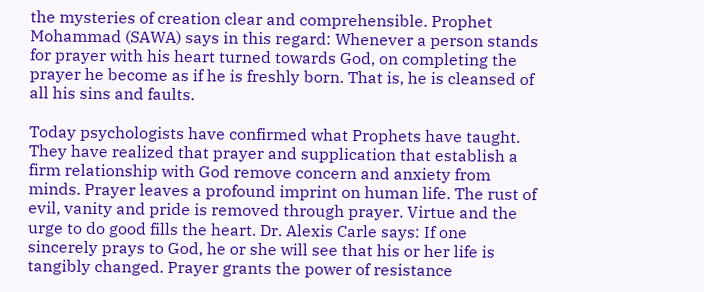the mysteries of creation clear and comprehensible. Prophet Mohammad (SAWA) says in this regard: Whenever a person stands for prayer with his heart turned towards God, on completing the prayer he become as if he is freshly born. That is, he is cleansed of all his sins and faults.

Today psychologists have confirmed what Prophets have taught. They have realized that prayer and supplication that establish a firm relationship with God remove concern and anxiety from minds. Prayer leaves a profound imprint on human life. The rust of evil, vanity and pride is removed through prayer. Virtue and the urge to do good fills the heart. Dr. Alexis Carle says: If one sincerely prays to God, he or she will see that his or her life is tangibly changed. Prayer grants the power of resistance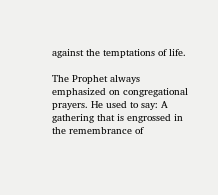against the temptations of life.

The Prophet always emphasized on congregational prayers. He used to say: A gathering that is engrossed in the remembrance of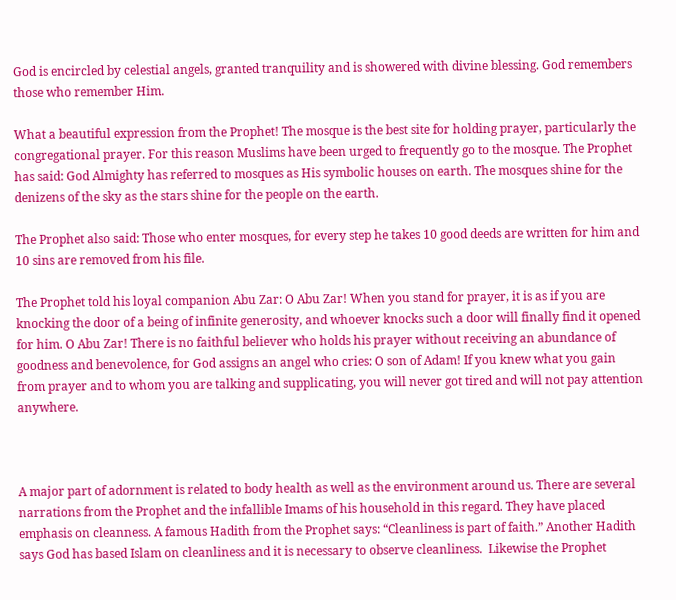God is encircled by celestial angels, granted tranquility and is showered with divine blessing. God remembers those who remember Him.

What a beautiful expression from the Prophet! The mosque is the best site for holding prayer, particularly the congregational prayer. For this reason Muslims have been urged to frequently go to the mosque. The Prophet has said: God Almighty has referred to mosques as His symbolic houses on earth. The mosques shine for the denizens of the sky as the stars shine for the people on the earth.

The Prophet also said: Those who enter mosques, for every step he takes 10 good deeds are written for him and 10 sins are removed from his file.

The Prophet told his loyal companion Abu Zar: O Abu Zar! When you stand for prayer, it is as if you are knocking the door of a being of infinite generosity, and whoever knocks such a door will finally find it opened for him. O Abu Zar! There is no faithful believer who holds his prayer without receiving an abundance of goodness and benevolence, for God assigns an angel who cries: O son of Adam! If you knew what you gain from prayer and to whom you are talking and supplicating, you will never got tired and will not pay attention anywhere.



A major part of adornment is related to body health as well as the environment around us. There are several narrations from the Prophet and the infallible Imams of his household in this regard. They have placed emphasis on cleanness. A famous Hadith from the Prophet says: “Cleanliness is part of faith.” Another Hadith says God has based Islam on cleanliness and it is necessary to observe cleanliness.  Likewise the Prophet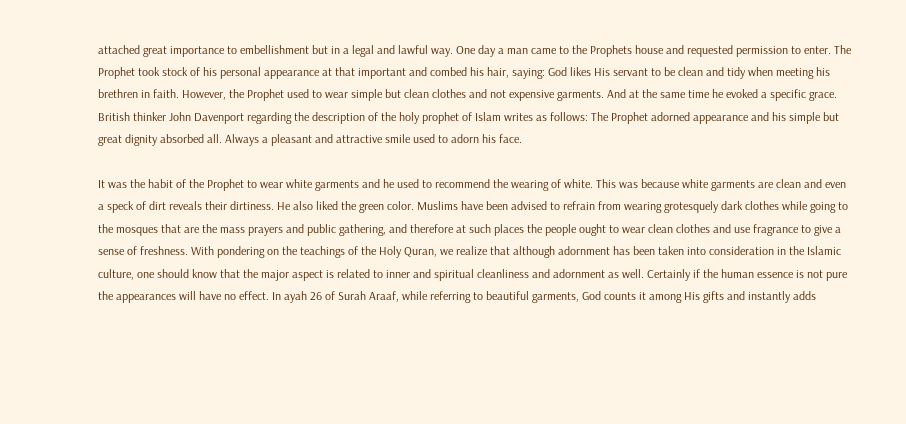attached great importance to embellishment but in a legal and lawful way. One day a man came to the Prophets house and requested permission to enter. The Prophet took stock of his personal appearance at that important and combed his hair, saying: God likes His servant to be clean and tidy when meeting his brethren in faith. However, the Prophet used to wear simple but clean clothes and not expensive garments. And at the same time he evoked a specific grace. British thinker John Davenport regarding the description of the holy prophet of Islam writes as follows: The Prophet adorned appearance and his simple but great dignity absorbed all. Always a pleasant and attractive smile used to adorn his face.

It was the habit of the Prophet to wear white garments and he used to recommend the wearing of white. This was because white garments are clean and even a speck of dirt reveals their dirtiness. He also liked the green color. Muslims have been advised to refrain from wearing grotesquely dark clothes while going to the mosques that are the mass prayers and public gathering, and therefore at such places the people ought to wear clean clothes and use fragrance to give a sense of freshness. With pondering on the teachings of the Holy Quran, we realize that although adornment has been taken into consideration in the Islamic culture, one should know that the major aspect is related to inner and spiritual cleanliness and adornment as well. Certainly if the human essence is not pure the appearances will have no effect. In ayah 26 of Surah Araaf, while referring to beautiful garments, God counts it among His gifts and instantly adds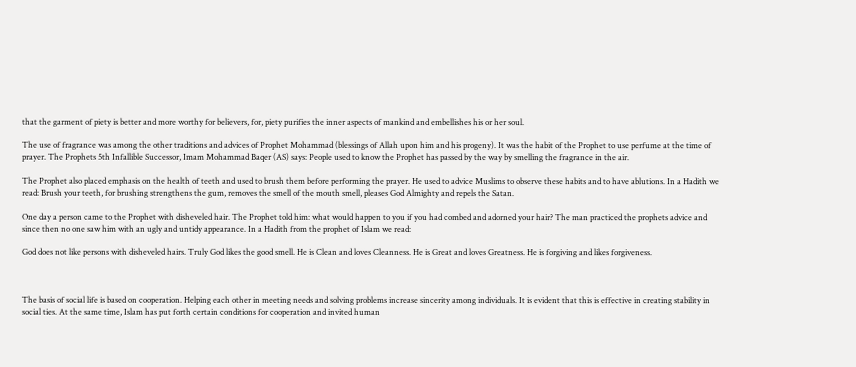that the garment of piety is better and more worthy for believers, for, piety purifies the inner aspects of mankind and embellishes his or her soul.

The use of fragrance was among the other traditions and advices of Prophet Mohammad (blessings of Allah upon him and his progeny). It was the habit of the Prophet to use perfume at the time of prayer. The Prophets 5th Infallible Successor, Imam Mohammad Baqer (AS) says: People used to know the Prophet has passed by the way by smelling the fragrance in the air.

The Prophet also placed emphasis on the health of teeth and used to brush them before performing the prayer. He used to advice Muslims to observe these habits and to have ablutions. In a Hadith we read: Brush your teeth, for brushing strengthens the gum, removes the smell of the mouth smell, pleases God Almighty and repels the Satan.

One day a person came to the Prophet with disheveled hair. The Prophet told him: what would happen to you if you had combed and adorned your hair? The man practiced the prophets advice and since then no one saw him with an ugly and untidy appearance. In a Hadith from the prophet of Islam we read:

God does not like persons with disheveled hairs. Truly God likes the good smell. He is Clean and loves Cleanness. He is Great and loves Greatness. He is forgiving and likes forgiveness.



The basis of social life is based on cooperation. Helping each other in meeting needs and solving problems increase sincerity among individuals. It is evident that this is effective in creating stability in social ties. At the same time, Islam has put forth certain conditions for cooperation and invited human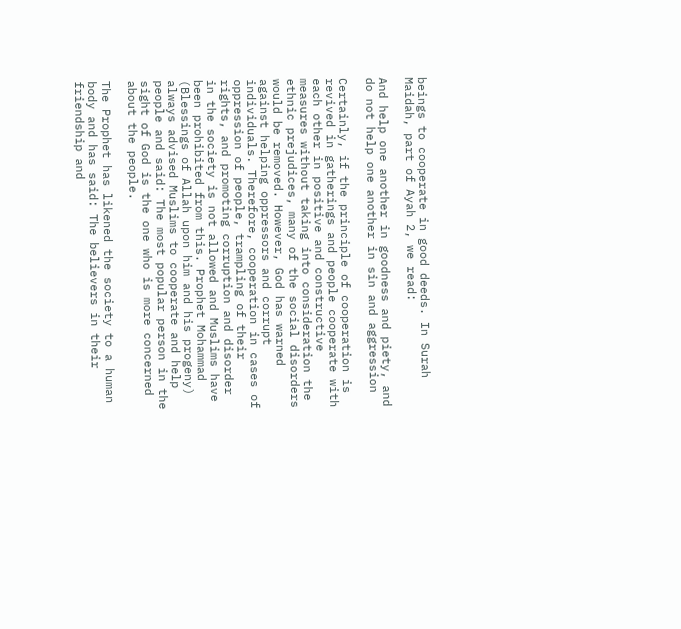beings to cooperate in good deeds. In Surah Maidah, part of Ayah 2, we read:

And help one another in goodness and piety, and do not help one another in sin and aggression

Certainly, if the principle of cooperation is revived in gatherings and people cooperate with each other in positive and constructive measures without taking into consideration the ethnic prejudices, many of the social disorders would be removed. However, God has warned against helping oppressors and corrupt individuals. Therefore, cooperation in cases of oppression of people, trampling of their rights, and promoting corruption and disorder in the society is not allowed and Muslims have been prohibited from this. Prophet Mohammad (Blessings of Allah upon him and his progeny) always advised Muslims to cooperate and help people and said: The most popular person in the sight of God is the one who is more concerned about the people.

The Prophet has likened the society to a human body and has said: The believers in their friendship and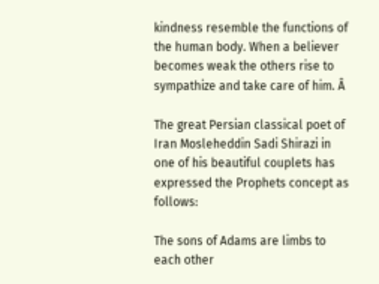kindness resemble the functions of the human body. When a believer becomes weak the others rise to sympathize and take care of him. Â

The great Persian classical poet of Iran Mosleheddin Sadi Shirazi in one of his beautiful couplets has expressed the Prophets concept as follows:

The sons of Adams are limbs to each other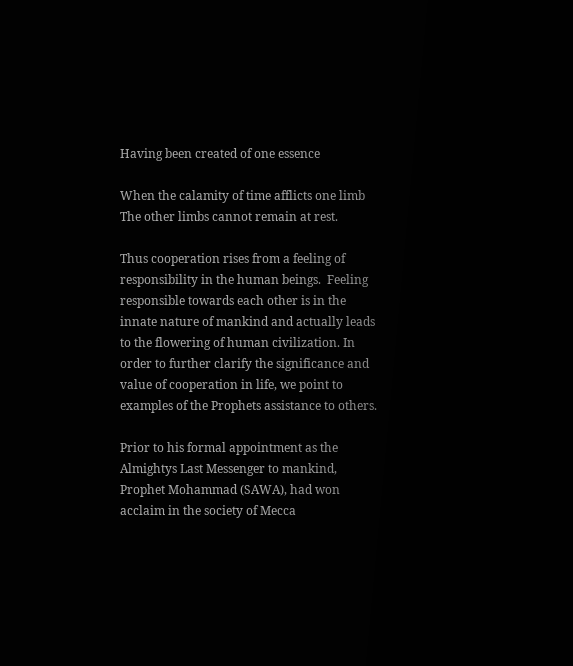Having been created of one essence

When the calamity of time afflicts one limb
The other limbs cannot remain at rest.

Thus cooperation rises from a feeling of responsibility in the human beings.  Feeling responsible towards each other is in the innate nature of mankind and actually leads to the flowering of human civilization. In order to further clarify the significance and value of cooperation in life, we point to examples of the Prophets assistance to others.

Prior to his formal appointment as the Almightys Last Messenger to mankind, Prophet Mohammad (SAWA), had won acclaim in the society of Mecca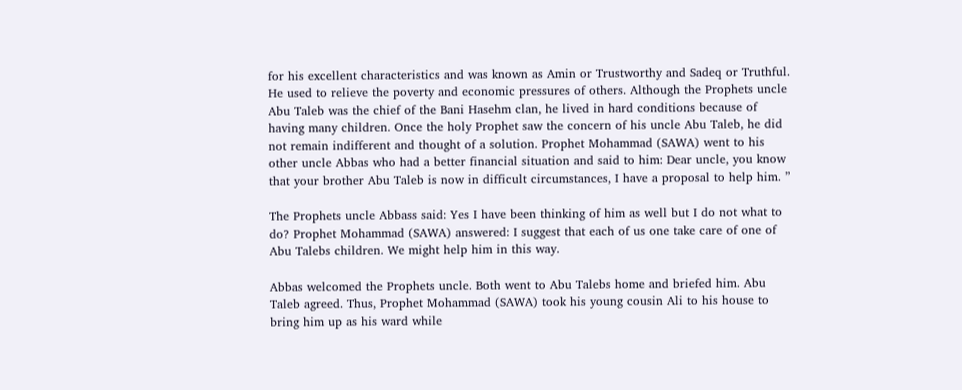for his excellent characteristics and was known as Amin or Trustworthy and Sadeq or Truthful. He used to relieve the poverty and economic pressures of others. Although the Prophets uncle Abu Taleb was the chief of the Bani Hasehm clan, he lived in hard conditions because of having many children. Once the holy Prophet saw the concern of his uncle Abu Taleb, he did not remain indifferent and thought of a solution. Prophet Mohammad (SAWA) went to his other uncle Abbas who had a better financial situation and said to him: Dear uncle, you know that your brother Abu Taleb is now in difficult circumstances, I have a proposal to help him. ”

The Prophets uncle Abbass said: Yes I have been thinking of him as well but I do not what to do? Prophet Mohammad (SAWA) answered: I suggest that each of us one take care of one of Abu Talebs children. We might help him in this way.

Abbas welcomed the Prophets uncle. Both went to Abu Talebs home and briefed him. Abu Taleb agreed. Thus, Prophet Mohammad (SAWA) took his young cousin Ali to his house to bring him up as his ward while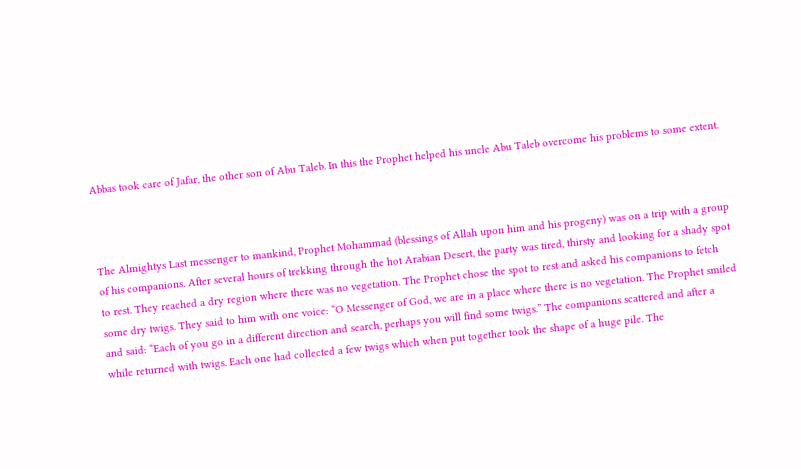Abbas took care of Jafar, the other son of Abu Taleb. In this the Prophet helped his uncle Abu Taleb overcome his problems to some extent.



The Almightys Last messenger to mankind, Prophet Mohammad (blessings of Allah upon him and his progeny) was on a trip with a group of his companions. After several hours of trekking through the hot Arabian Desert, the party was tired, thirsty and looking for a shady spot to rest. They reached a dry region where there was no vegetation. The Prophet chose the spot to rest and asked his companions to fetch some dry twigs. They said to him with one voice: “O Messenger of God, we are in a place where there is no vegetation. The Prophet smiled and said: “Each of you go in a different direction and search, perhaps you will find some twigs.” The companions scattered and after a while returned with twigs. Each one had collected a few twigs which when put together took the shape of a huge pile. The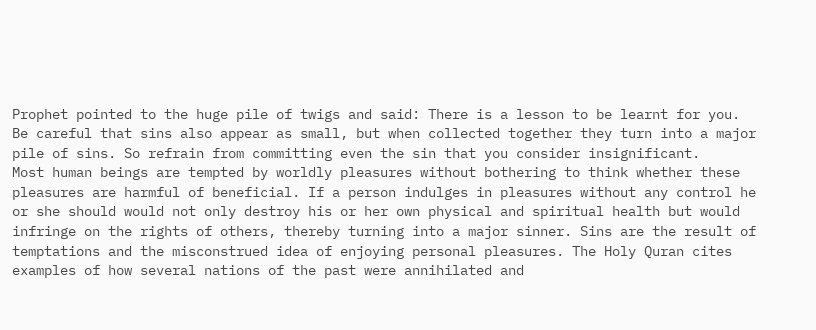Prophet pointed to the huge pile of twigs and said: There is a lesson to be learnt for you. Be careful that sins also appear as small, but when collected together they turn into a major pile of sins. So refrain from committing even the sin that you consider insignificant.
Most human beings are tempted by worldly pleasures without bothering to think whether these pleasures are harmful of beneficial. If a person indulges in pleasures without any control he or she should would not only destroy his or her own physical and spiritual health but would infringe on the rights of others, thereby turning into a major sinner. Sins are the result of temptations and the misconstrued idea of enjoying personal pleasures. The Holy Quran cites examples of how several nations of the past were annihilated and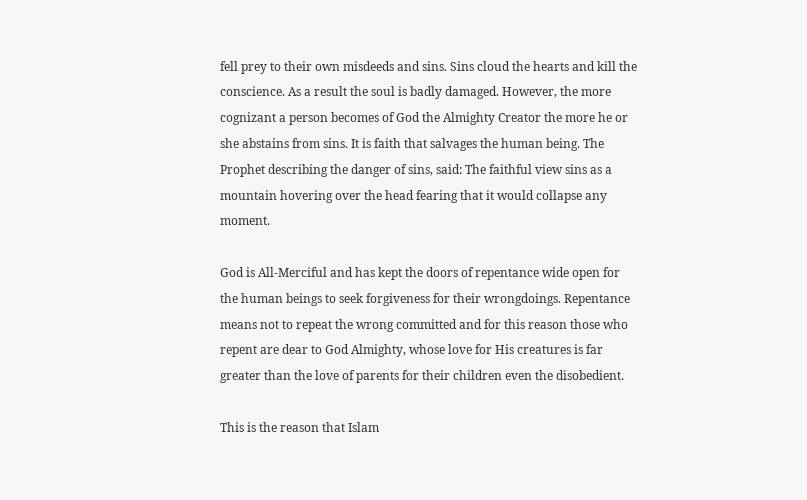fell prey to their own misdeeds and sins. Sins cloud the hearts and kill the conscience. As a result the soul is badly damaged. However, the more cognizant a person becomes of God the Almighty Creator the more he or she abstains from sins. It is faith that salvages the human being. The Prophet describing the danger of sins, said: The faithful view sins as a mountain hovering over the head fearing that it would collapse any moment.

God is All-Merciful and has kept the doors of repentance wide open for the human beings to seek forgiveness for their wrongdoings. Repentance means not to repeat the wrong committed and for this reason those who repent are dear to God Almighty, whose love for His creatures is far greater than the love of parents for their children even the disobedient.

This is the reason that Islam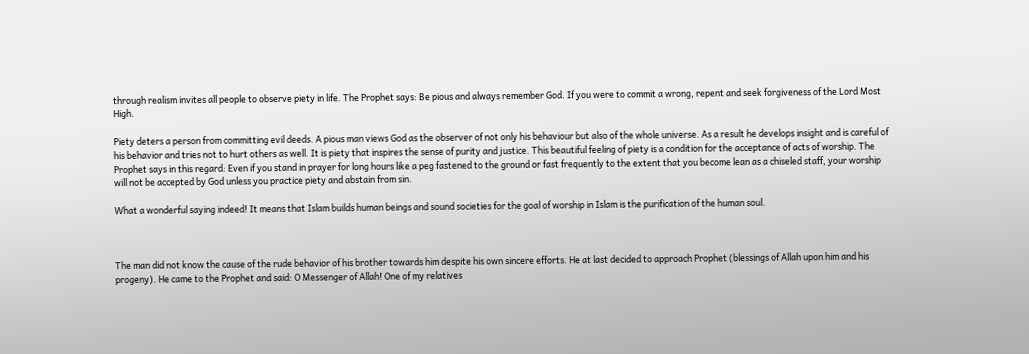through realism invites all people to observe piety in life. The Prophet says: Be pious and always remember God. If you were to commit a wrong, repent and seek forgiveness of the Lord Most High.

Piety deters a person from committing evil deeds. A pious man views God as the observer of not only his behaviour but also of the whole universe. As a result he develops insight and is careful of his behavior and tries not to hurt others as well. It is piety that inspires the sense of purity and justice. This beautiful feeling of piety is a condition for the acceptance of acts of worship. The Prophet says in this regard: Even if you stand in prayer for long hours like a peg fastened to the ground or fast frequently to the extent that you become lean as a chiseled staff, your worship will not be accepted by God unless you practice piety and abstain from sin.

What a wonderful saying indeed! It means that Islam builds human beings and sound societies for the goal of worship in Islam is the purification of the human soul.



The man did not know the cause of the rude behavior of his brother towards him despite his own sincere efforts. He at last decided to approach Prophet (blessings of Allah upon him and his progeny). He came to the Prophet and said: O Messenger of Allah! One of my relatives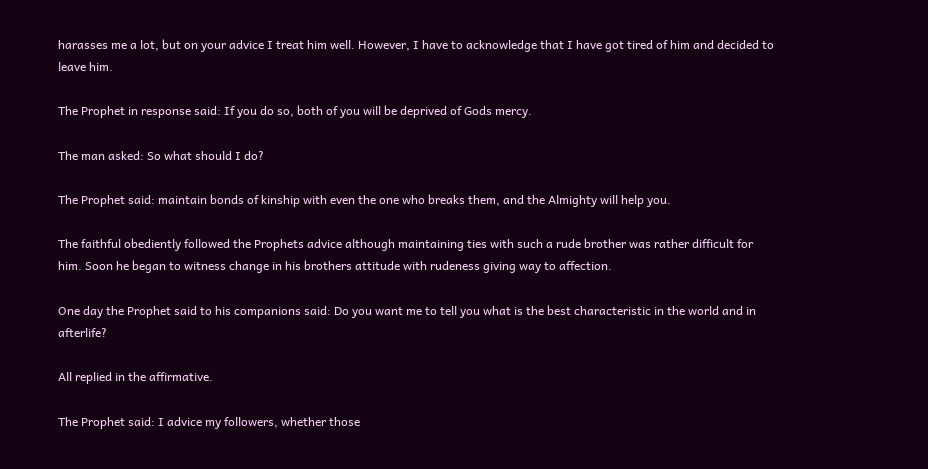harasses me a lot, but on your advice I treat him well. However, I have to acknowledge that I have got tired of him and decided to leave him.

The Prophet in response said: If you do so, both of you will be deprived of Gods mercy.

The man asked: So what should I do?

The Prophet said: maintain bonds of kinship with even the one who breaks them, and the Almighty will help you.

The faithful obediently followed the Prophets advice although maintaining ties with such a rude brother was rather difficult for him. Soon he began to witness change in his brothers attitude with rudeness giving way to affection.

One day the Prophet said to his companions said: Do you want me to tell you what is the best characteristic in the world and in afterlife?

All replied in the affirmative.

The Prophet said: I advice my followers, whether those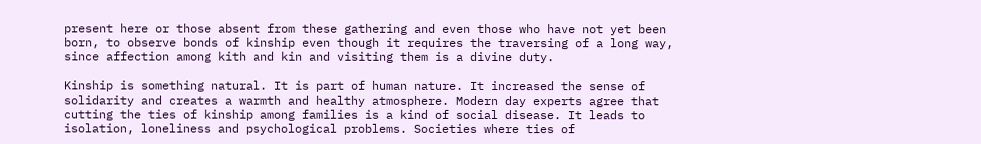present here or those absent from these gathering and even those who have not yet been born, to observe bonds of kinship even though it requires the traversing of a long way, since affection among kith and kin and visiting them is a divine duty.

Kinship is something natural. It is part of human nature. It increased the sense of solidarity and creates a warmth and healthy atmosphere. Modern day experts agree that cutting the ties of kinship among families is a kind of social disease. It leads to isolation, loneliness and psychological problems. Societies where ties of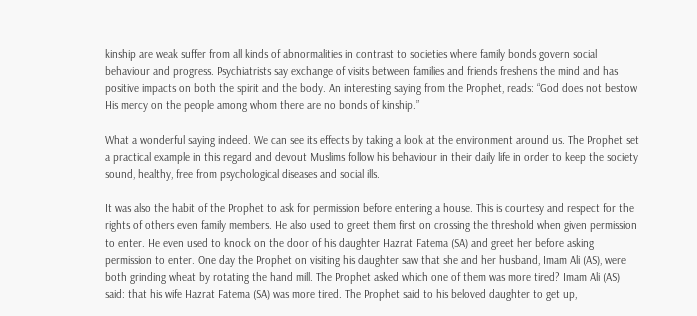kinship are weak suffer from all kinds of abnormalities in contrast to societies where family bonds govern social behaviour and progress. Psychiatrists say exchange of visits between families and friends freshens the mind and has positive impacts on both the spirit and the body. An interesting saying from the Prophet, reads: “God does not bestow His mercy on the people among whom there are no bonds of kinship.”

What a wonderful saying indeed. We can see its effects by taking a look at the environment around us. The Prophet set a practical example in this regard and devout Muslims follow his behaviour in their daily life in order to keep the society sound, healthy, free from psychological diseases and social ills.

It was also the habit of the Prophet to ask for permission before entering a house. This is courtesy and respect for the rights of others even family members. He also used to greet them first on crossing the threshold when given permission to enter. He even used to knock on the door of his daughter Hazrat Fatema (SA) and greet her before asking permission to enter. One day the Prophet on visiting his daughter saw that she and her husband, Imam Ali (AS), were both grinding wheat by rotating the hand mill. The Prophet asked which one of them was more tired? Imam Ali (AS) said: that his wife Hazrat Fatema (SA) was more tired. The Prophet said to his beloved daughter to get up,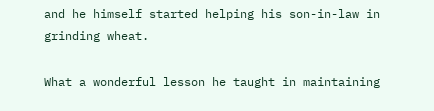and he himself started helping his son-in-law in grinding wheat.

What a wonderful lesson he taught in maintaining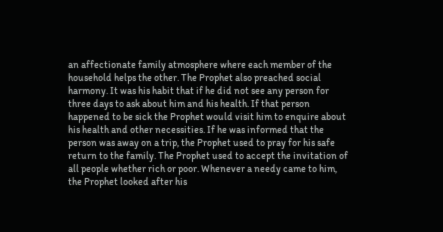an affectionate family atmosphere where each member of the household helps the other. The Prophet also preached social harmony. It was his habit that if he did not see any person for three days to ask about him and his health. If that person happened to be sick the Prophet would visit him to enquire about his health and other necessities. If he was informed that the person was away on a trip, the Prophet used to pray for his safe return to the family. The Prophet used to accept the invitation of all people whether rich or poor. Whenever a needy came to him, the Prophet looked after his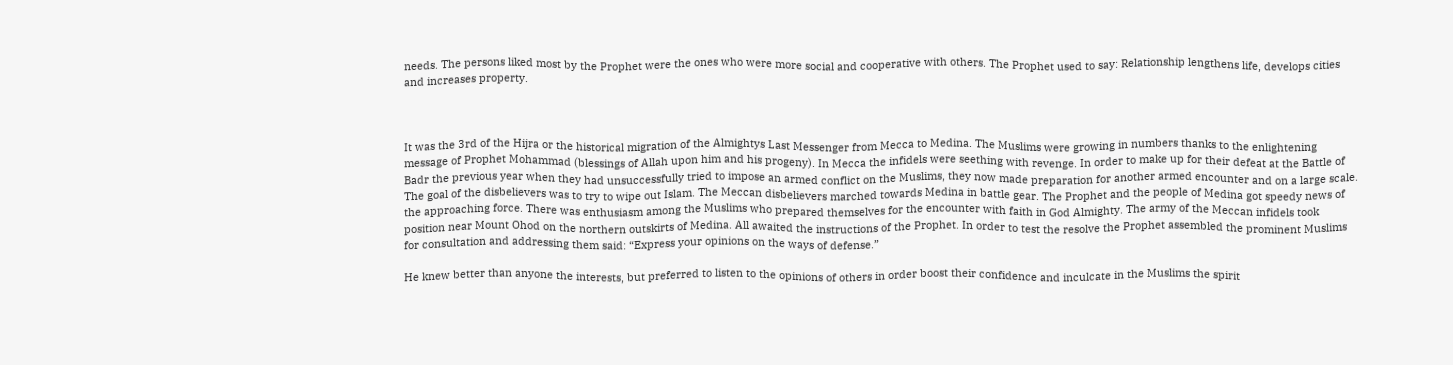needs. The persons liked most by the Prophet were the ones who were more social and cooperative with others. The Prophet used to say: Relationship lengthens life, develops cities and increases property.



It was the 3rd of the Hijra or the historical migration of the Almightys Last Messenger from Mecca to Medina. The Muslims were growing in numbers thanks to the enlightening message of Prophet Mohammad (blessings of Allah upon him and his progeny). In Mecca the infidels were seething with revenge. In order to make up for their defeat at the Battle of Badr the previous year when they had unsuccessfully tried to impose an armed conflict on the Muslims, they now made preparation for another armed encounter and on a large scale. The goal of the disbelievers was to try to wipe out Islam. The Meccan disbelievers marched towards Medina in battle gear. The Prophet and the people of Medina got speedy news of the approaching force. There was enthusiasm among the Muslims who prepared themselves for the encounter with faith in God Almighty. The army of the Meccan infidels took position near Mount Ohod on the northern outskirts of Medina. All awaited the instructions of the Prophet. In order to test the resolve the Prophet assembled the prominent Muslims for consultation and addressing them said: “Express your opinions on the ways of defense.”

He knew better than anyone the interests, but preferred to listen to the opinions of others in order boost their confidence and inculcate in the Muslims the spirit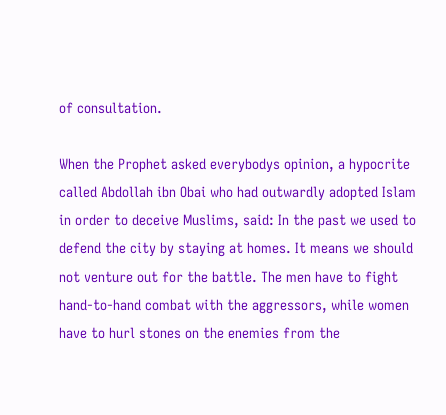of consultation.

When the Prophet asked everybodys opinion, a hypocrite called Abdollah ibn Obai who had outwardly adopted Islam in order to deceive Muslims, said: In the past we used to defend the city by staying at homes. It means we should not venture out for the battle. The men have to fight hand-to-hand combat with the aggressors, while women have to hurl stones on the enemies from the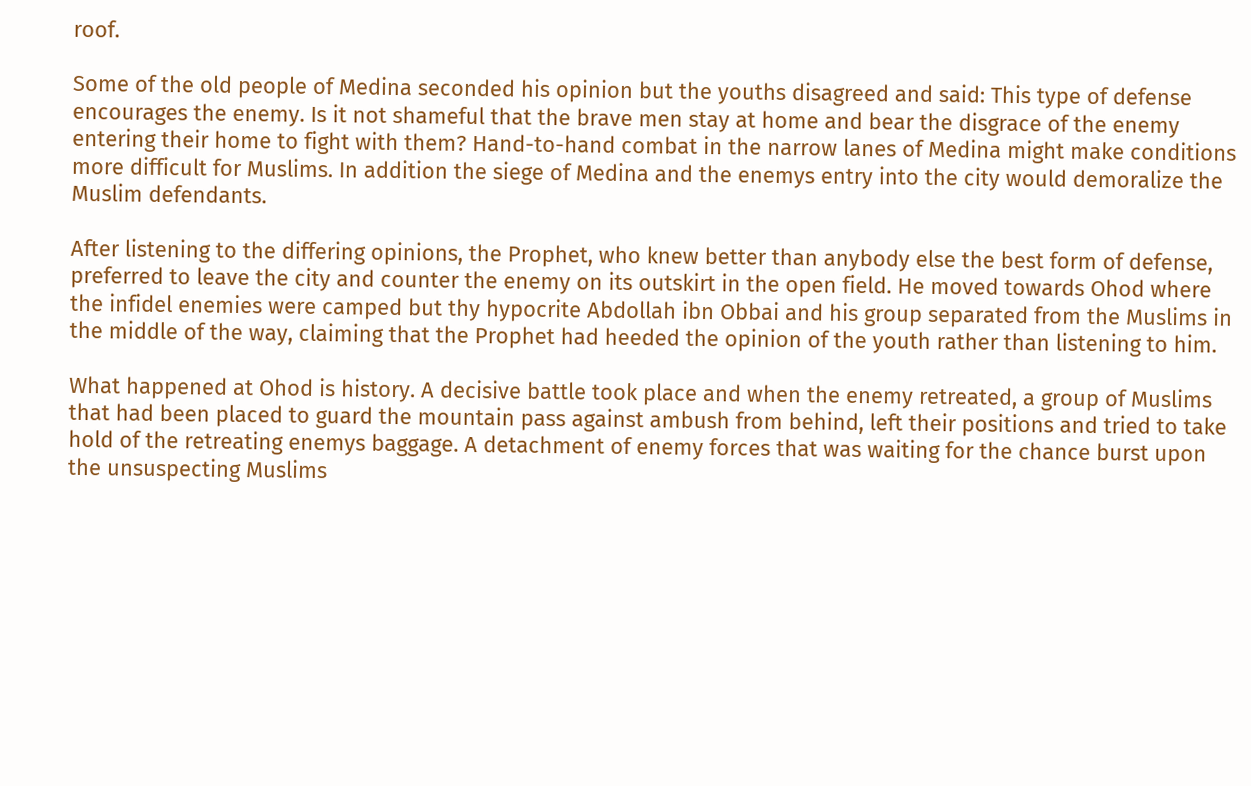roof.

Some of the old people of Medina seconded his opinion but the youths disagreed and said: This type of defense encourages the enemy. Is it not shameful that the brave men stay at home and bear the disgrace of the enemy entering their home to fight with them? Hand-to-hand combat in the narrow lanes of Medina might make conditions more difficult for Muslims. In addition the siege of Medina and the enemys entry into the city would demoralize the Muslim defendants.

After listening to the differing opinions, the Prophet, who knew better than anybody else the best form of defense, preferred to leave the city and counter the enemy on its outskirt in the open field. He moved towards Ohod where the infidel enemies were camped but thy hypocrite Abdollah ibn Obbai and his group separated from the Muslims in the middle of the way, claiming that the Prophet had heeded the opinion of the youth rather than listening to him.

What happened at Ohod is history. A decisive battle took place and when the enemy retreated, a group of Muslims that had been placed to guard the mountain pass against ambush from behind, left their positions and tried to take hold of the retreating enemys baggage. A detachment of enemy forces that was waiting for the chance burst upon the unsuspecting Muslims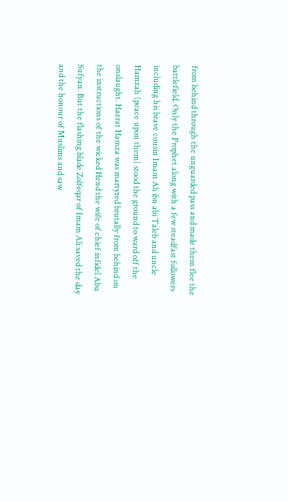from behind through the unguarded pass and made them flee the battlefield. Only the Prophet along with a few steadfast followers including his brave cousin Imam Ali ibn abi Taleb and uncle Hamzah (peace upon them) stood the ground to ward off the onslaught. Hazrat Hamza was martyred brutally from behind on the instructions of the wicked Hend the wife of chief infidel Abu Sufyan. But the flashing blade Zolfeqar of Imam Ali saved the day and the honour of Muslims and saw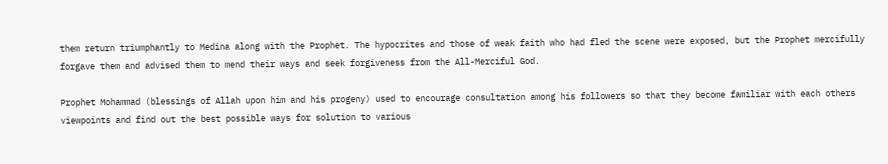them return triumphantly to Medina along with the Prophet. The hypocrites and those of weak faith who had fled the scene were exposed, but the Prophet mercifully forgave them and advised them to mend their ways and seek forgiveness from the All-Merciful God.

Prophet Mohammad (blessings of Allah upon him and his progeny) used to encourage consultation among his followers so that they become familiar with each others viewpoints and find out the best possible ways for solution to various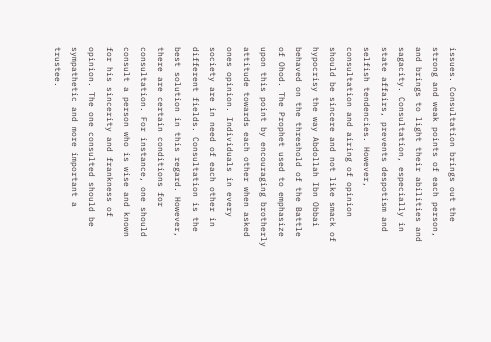issues. Consultation brings out the strong and weak points of each person, and brings to light their abilities and sagacity. Consultation, especially in state affairs, prevents despotism and selfish tendencies. However, consultation and airing of opinion should be sincere and not like smack of hypocrisy the way Abdollah Ibn Obbai behaved on the threshold of the Battle of Ohod. The Prophet used to emphasize upon this point by encouraging brotherly attitude towards each other when asked ones opinion. Individuals in every society are in need of each other in different fields. Consultation is the best solution in this regard. However, there are certain conditions for consultation. For instance, one should consult a person who is wise and known for his sincerity and frankness of opinion. The one consulted should be sympathetic and more important a trustee.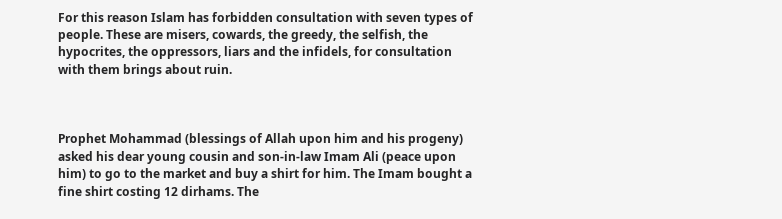For this reason Islam has forbidden consultation with seven types of people. These are misers, cowards, the greedy, the selfish, the hypocrites, the oppressors, liars and the infidels, for consultation with them brings about ruin.



Prophet Mohammad (blessings of Allah upon him and his progeny) asked his dear young cousin and son-in-law Imam Ali (peace upon him) to go to the market and buy a shirt for him. The Imam bought a fine shirt costing 12 dirhams. The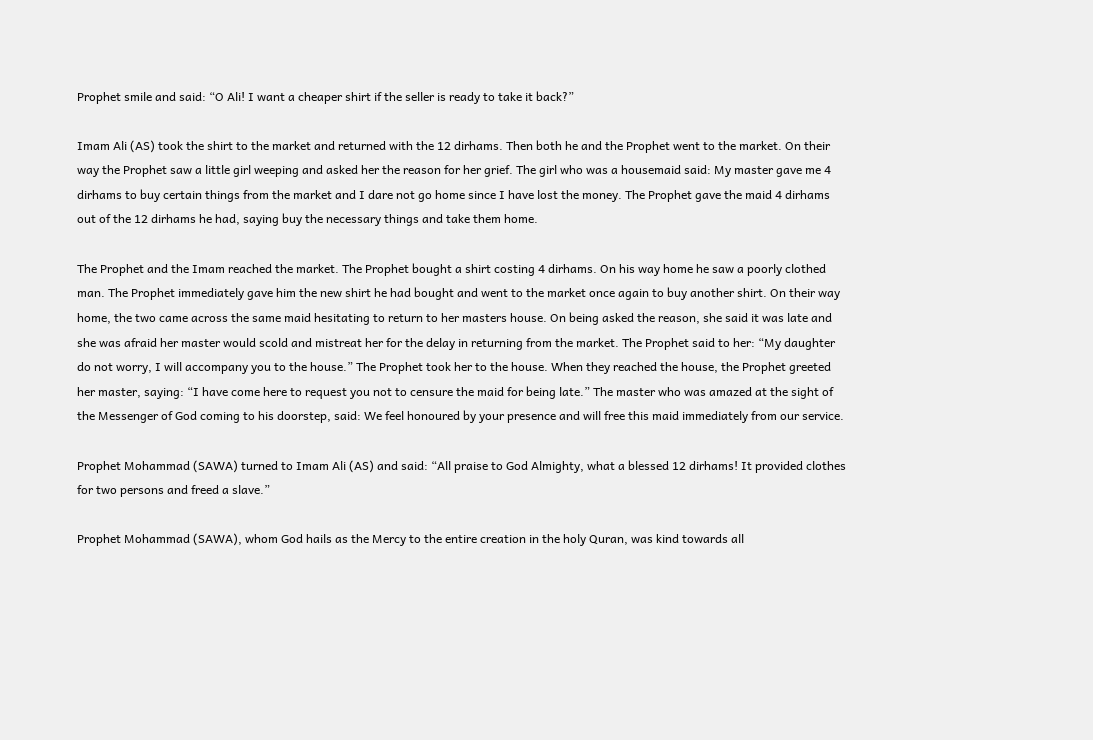Prophet smile and said: “O Ali! I want a cheaper shirt if the seller is ready to take it back?”

Imam Ali (AS) took the shirt to the market and returned with the 12 dirhams. Then both he and the Prophet went to the market. On their way the Prophet saw a little girl weeping and asked her the reason for her grief. The girl who was a housemaid said: My master gave me 4 dirhams to buy certain things from the market and I dare not go home since I have lost the money. The Prophet gave the maid 4 dirhams out of the 12 dirhams he had, saying buy the necessary things and take them home.

The Prophet and the Imam reached the market. The Prophet bought a shirt costing 4 dirhams. On his way home he saw a poorly clothed man. The Prophet immediately gave him the new shirt he had bought and went to the market once again to buy another shirt. On their way home, the two came across the same maid hesitating to return to her masters house. On being asked the reason, she said it was late and she was afraid her master would scold and mistreat her for the delay in returning from the market. The Prophet said to her: “My daughter do not worry, I will accompany you to the house.” The Prophet took her to the house. When they reached the house, the Prophet greeted her master, saying: “I have come here to request you not to censure the maid for being late.” The master who was amazed at the sight of the Messenger of God coming to his doorstep, said: We feel honoured by your presence and will free this maid immediately from our service.

Prophet Mohammad (SAWA) turned to Imam Ali (AS) and said: “All praise to God Almighty, what a blessed 12 dirhams! It provided clothes for two persons and freed a slave.”

Prophet Mohammad (SAWA), whom God hails as the Mercy to the entire creation in the holy Quran, was kind towards all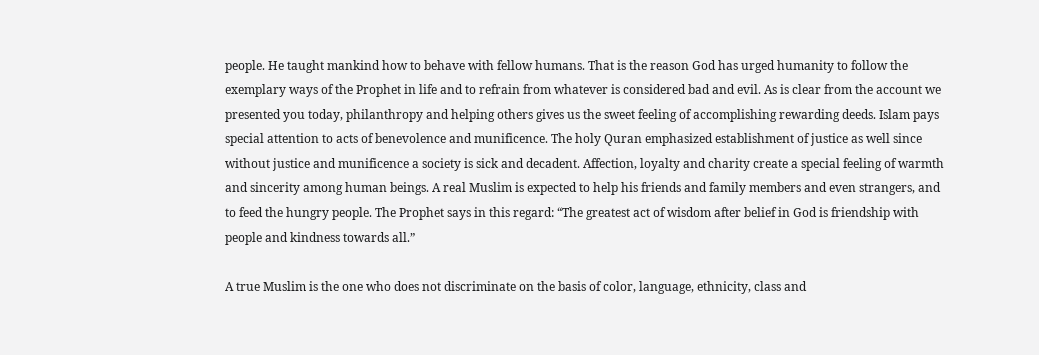people. He taught mankind how to behave with fellow humans. That is the reason God has urged humanity to follow the exemplary ways of the Prophet in life and to refrain from whatever is considered bad and evil. As is clear from the account we presented you today, philanthropy and helping others gives us the sweet feeling of accomplishing rewarding deeds. Islam pays special attention to acts of benevolence and munificence. The holy Quran emphasized establishment of justice as well since without justice and munificence a society is sick and decadent. Affection, loyalty and charity create a special feeling of warmth and sincerity among human beings. A real Muslim is expected to help his friends and family members and even strangers, and to feed the hungry people. The Prophet says in this regard: “The greatest act of wisdom after belief in God is friendship with people and kindness towards all.”

A true Muslim is the one who does not discriminate on the basis of color, language, ethnicity, class and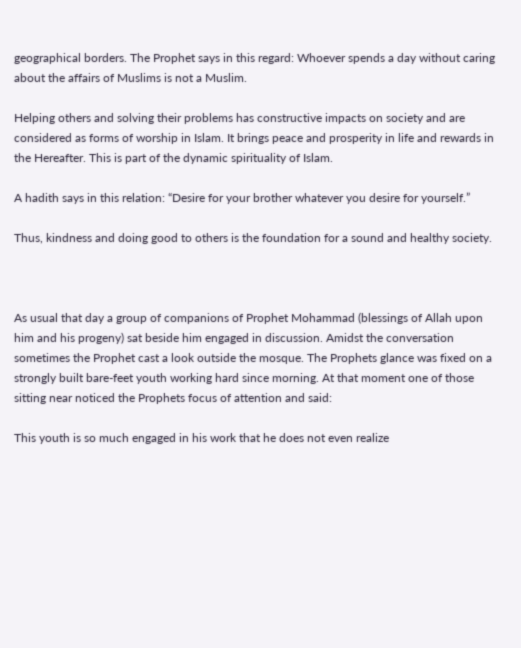geographical borders. The Prophet says in this regard: Whoever spends a day without caring about the affairs of Muslims is not a Muslim.

Helping others and solving their problems has constructive impacts on society and are considered as forms of worship in Islam. It brings peace and prosperity in life and rewards in the Hereafter. This is part of the dynamic spirituality of Islam.

A hadith says in this relation: “Desire for your brother whatever you desire for yourself.”

Thus, kindness and doing good to others is the foundation for a sound and healthy society.



As usual that day a group of companions of Prophet Mohammad (blessings of Allah upon him and his progeny) sat beside him engaged in discussion. Amidst the conversation sometimes the Prophet cast a look outside the mosque. The Prophets glance was fixed on a strongly built bare-feet youth working hard since morning. At that moment one of those sitting near noticed the Prophets focus of attention and said:

This youth is so much engaged in his work that he does not even realize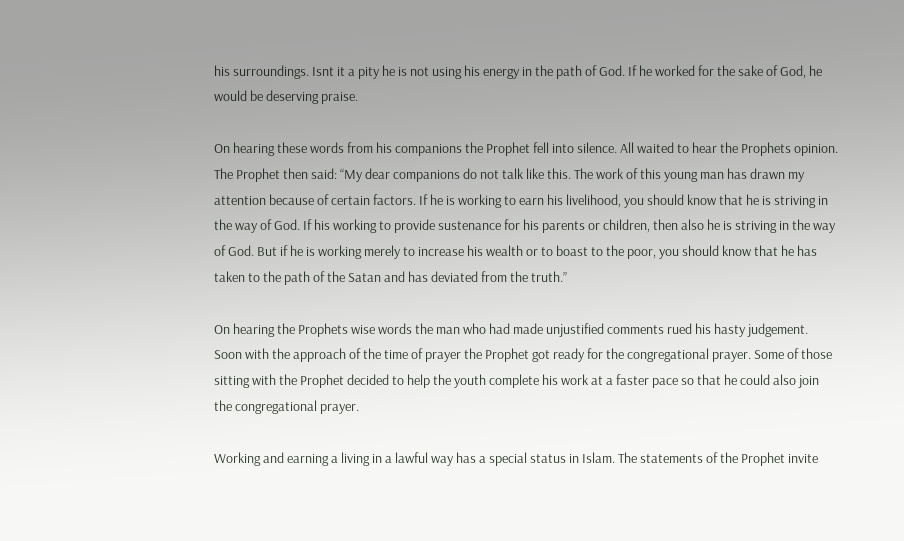his surroundings. Isnt it a pity he is not using his energy in the path of God. If he worked for the sake of God, he would be deserving praise.

On hearing these words from his companions the Prophet fell into silence. All waited to hear the Prophets opinion. The Prophet then said: “My dear companions do not talk like this. The work of this young man has drawn my attention because of certain factors. If he is working to earn his livelihood, you should know that he is striving in the way of God. If his working to provide sustenance for his parents or children, then also he is striving in the way of God. But if he is working merely to increase his wealth or to boast to the poor, you should know that he has taken to the path of the Satan and has deviated from the truth.”

On hearing the Prophets wise words the man who had made unjustified comments rued his hasty judgement. Soon with the approach of the time of prayer the Prophet got ready for the congregational prayer. Some of those sitting with the Prophet decided to help the youth complete his work at a faster pace so that he could also join the congregational prayer.

Working and earning a living in a lawful way has a special status in Islam. The statements of the Prophet invite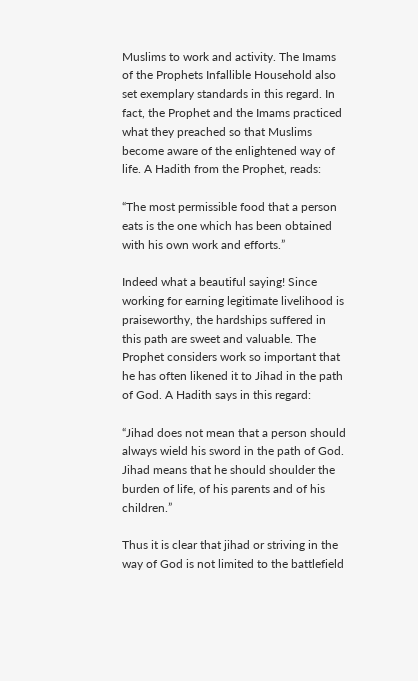Muslims to work and activity. The Imams of the Prophets Infallible Household also set exemplary standards in this regard. In fact, the Prophet and the Imams practiced what they preached so that Muslims become aware of the enlightened way of life. A Hadith from the Prophet, reads:

“The most permissible food that a person eats is the one which has been obtained with his own work and efforts.”

Indeed what a beautiful saying! Since working for earning legitimate livelihood is praiseworthy, the hardships suffered in this path are sweet and valuable. The Prophet considers work so important that he has often likened it to Jihad in the path of God. A Hadith says in this regard:

“Jihad does not mean that a person should always wield his sword in the path of God. Jihad means that he should shoulder the burden of life, of his parents and of his children.”

Thus it is clear that jihad or striving in the way of God is not limited to the battlefield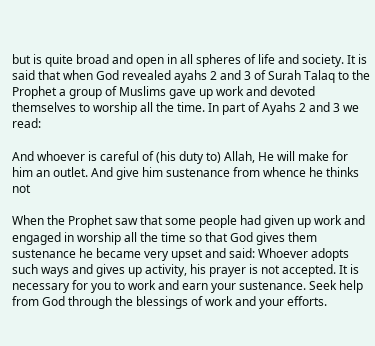but is quite broad and open in all spheres of life and society. It is said that when God revealed ayahs 2 and 3 of Surah Talaq to the Prophet a group of Muslims gave up work and devoted themselves to worship all the time. In part of Ayahs 2 and 3 we read:

And whoever is careful of (his duty to) Allah, He will make for him an outlet. And give him sustenance from whence he thinks not

When the Prophet saw that some people had given up work and engaged in worship all the time so that God gives them sustenance he became very upset and said: Whoever adopts such ways and gives up activity, his prayer is not accepted. It is necessary for you to work and earn your sustenance. Seek help from God through the blessings of work and your efforts.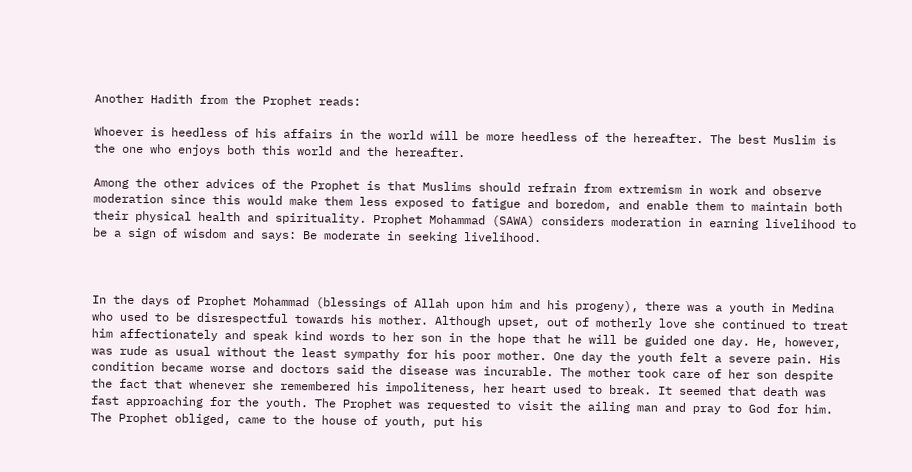Another Hadith from the Prophet reads:

Whoever is heedless of his affairs in the world will be more heedless of the hereafter. The best Muslim is the one who enjoys both this world and the hereafter.

Among the other advices of the Prophet is that Muslims should refrain from extremism in work and observe moderation since this would make them less exposed to fatigue and boredom, and enable them to maintain both their physical health and spirituality. Prophet Mohammad (SAWA) considers moderation in earning livelihood to be a sign of wisdom and says: Be moderate in seeking livelihood.



In the days of Prophet Mohammad (blessings of Allah upon him and his progeny), there was a youth in Medina who used to be disrespectful towards his mother. Although upset, out of motherly love she continued to treat him affectionately and speak kind words to her son in the hope that he will be guided one day. He, however, was rude as usual without the least sympathy for his poor mother. One day the youth felt a severe pain. His condition became worse and doctors said the disease was incurable. The mother took care of her son despite the fact that whenever she remembered his impoliteness, her heart used to break. It seemed that death was fast approaching for the youth. The Prophet was requested to visit the ailing man and pray to God for him. The Prophet obliged, came to the house of youth, put his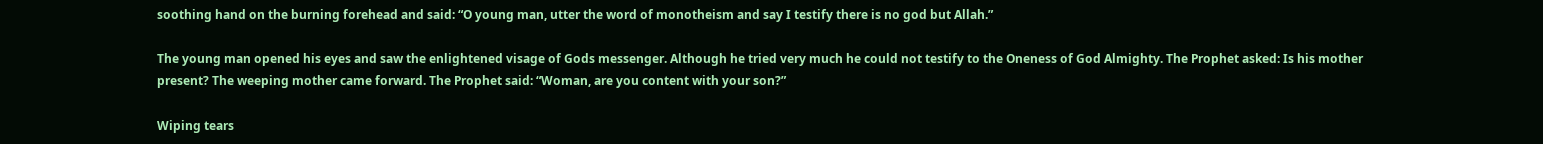soothing hand on the burning forehead and said: “O young man, utter the word of monotheism and say I testify there is no god but Allah.”

The young man opened his eyes and saw the enlightened visage of Gods messenger. Although he tried very much he could not testify to the Oneness of God Almighty. The Prophet asked: Is his mother present? The weeping mother came forward. The Prophet said: “Woman, are you content with your son?”

Wiping tears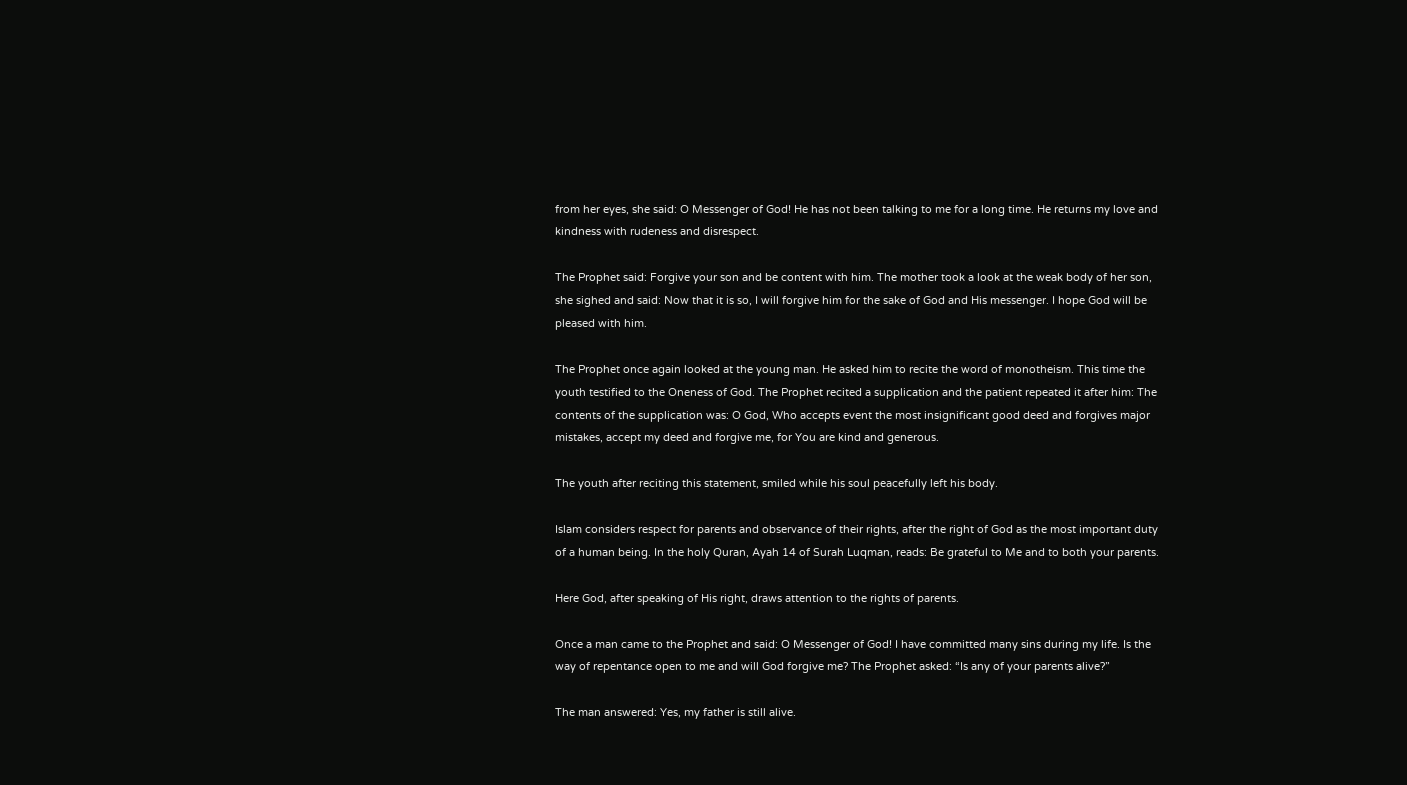from her eyes, she said: O Messenger of God! He has not been talking to me for a long time. He returns my love and kindness with rudeness and disrespect.

The Prophet said: Forgive your son and be content with him. The mother took a look at the weak body of her son, she sighed and said: Now that it is so, I will forgive him for the sake of God and His messenger. I hope God will be pleased with him.

The Prophet once again looked at the young man. He asked him to recite the word of monotheism. This time the youth testified to the Oneness of God. The Prophet recited a supplication and the patient repeated it after him: The contents of the supplication was: O God, Who accepts event the most insignificant good deed and forgives major mistakes, accept my deed and forgive me, for You are kind and generous.

The youth after reciting this statement, smiled while his soul peacefully left his body.

Islam considers respect for parents and observance of their rights, after the right of God as the most important duty of a human being. In the holy Quran, Ayah 14 of Surah Luqman, reads: Be grateful to Me and to both your parents.

Here God, after speaking of His right, draws attention to the rights of parents.

Once a man came to the Prophet and said: O Messenger of God! I have committed many sins during my life. Is the way of repentance open to me and will God forgive me? The Prophet asked: “Is any of your parents alive?”

The man answered: Yes, my father is still alive.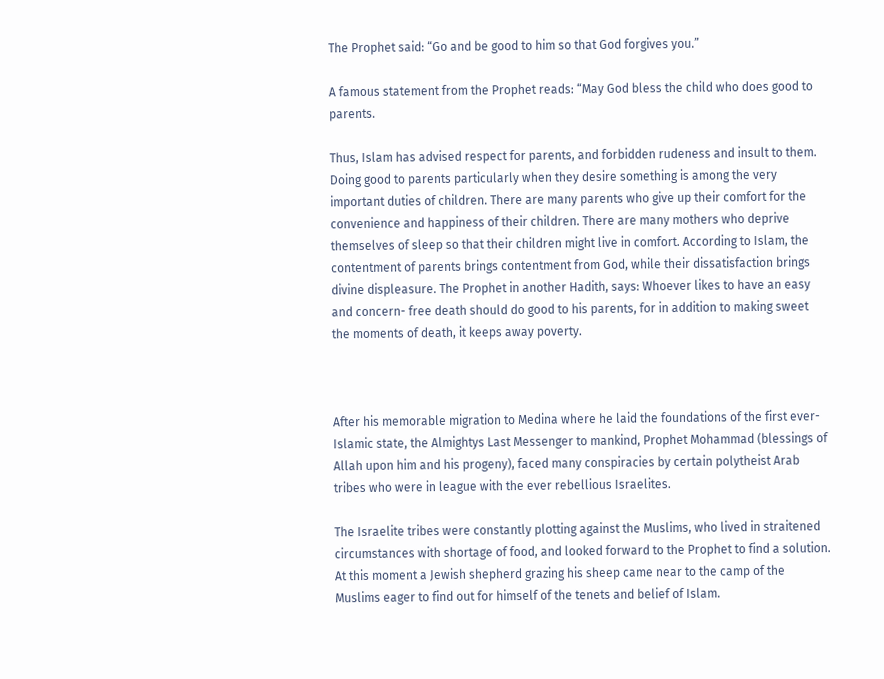The Prophet said: “Go and be good to him so that God forgives you.”

A famous statement from the Prophet reads: “May God bless the child who does good to parents.

Thus, Islam has advised respect for parents, and forbidden rudeness and insult to them. Doing good to parents particularly when they desire something is among the very important duties of children. There are many parents who give up their comfort for the convenience and happiness of their children. There are many mothers who deprive themselves of sleep so that their children might live in comfort. According to Islam, the contentment of parents brings contentment from God, while their dissatisfaction brings divine displeasure. The Prophet in another Hadith, says: Whoever likes to have an easy and concern- free death should do good to his parents, for in addition to making sweet the moments of death, it keeps away poverty.



After his memorable migration to Medina where he laid the foundations of the first ever-Islamic state, the Almightys Last Messenger to mankind, Prophet Mohammad (blessings of Allah upon him and his progeny), faced many conspiracies by certain polytheist Arab tribes who were in league with the ever rebellious Israelites.

The Israelite tribes were constantly plotting against the Muslims, who lived in straitened circumstances with shortage of food, and looked forward to the Prophet to find a solution. At this moment a Jewish shepherd grazing his sheep came near to the camp of the Muslims eager to find out for himself of the tenets and belief of Islam.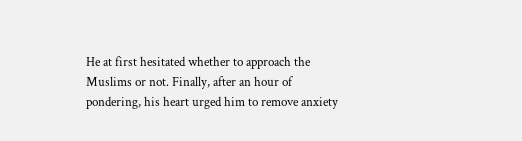He at first hesitated whether to approach the Muslims or not. Finally, after an hour of pondering, his heart urged him to remove anxiety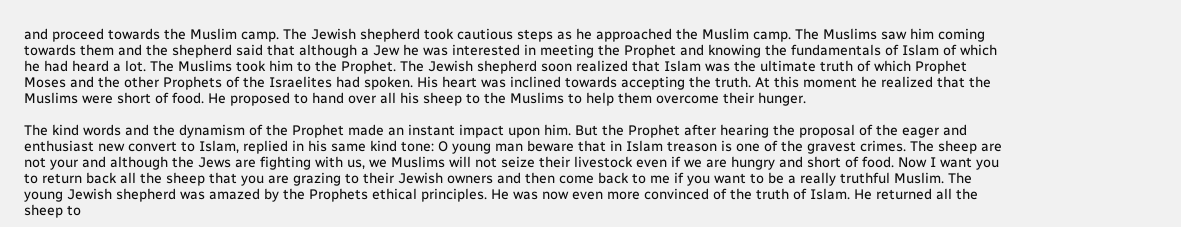and proceed towards the Muslim camp. The Jewish shepherd took cautious steps as he approached the Muslim camp. The Muslims saw him coming towards them and the shepherd said that although a Jew he was interested in meeting the Prophet and knowing the fundamentals of Islam of which he had heard a lot. The Muslims took him to the Prophet. The Jewish shepherd soon realized that Islam was the ultimate truth of which Prophet Moses and the other Prophets of the Israelites had spoken. His heart was inclined towards accepting the truth. At this moment he realized that the Muslims were short of food. He proposed to hand over all his sheep to the Muslims to help them overcome their hunger.

The kind words and the dynamism of the Prophet made an instant impact upon him. But the Prophet after hearing the proposal of the eager and enthusiast new convert to Islam, replied in his same kind tone: O young man beware that in Islam treason is one of the gravest crimes. The sheep are not your and although the Jews are fighting with us, we Muslims will not seize their livestock even if we are hungry and short of food. Now I want you to return back all the sheep that you are grazing to their Jewish owners and then come back to me if you want to be a really truthful Muslim. The young Jewish shepherd was amazed by the Prophets ethical principles. He was now even more convinced of the truth of Islam. He returned all the sheep to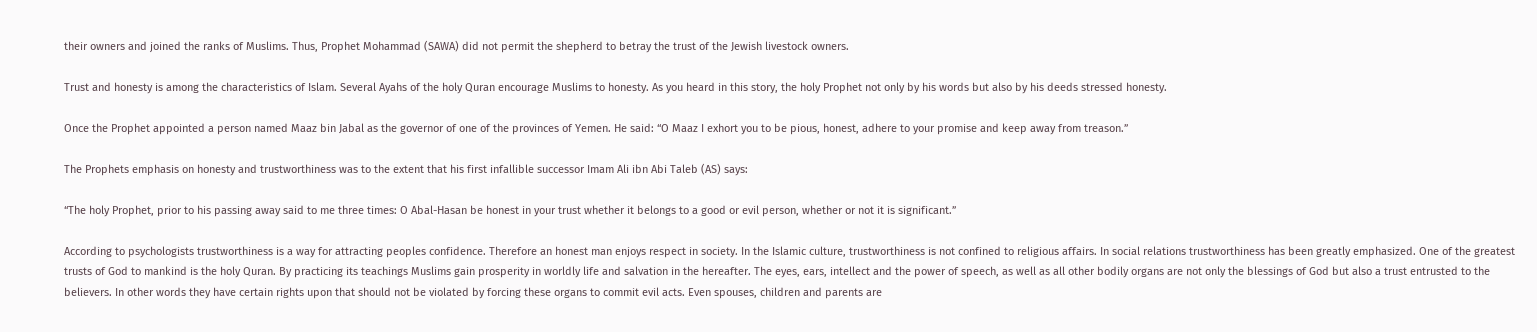their owners and joined the ranks of Muslims. Thus, Prophet Mohammad (SAWA) did not permit the shepherd to betray the trust of the Jewish livestock owners.

Trust and honesty is among the characteristics of Islam. Several Ayahs of the holy Quran encourage Muslims to honesty. As you heard in this story, the holy Prophet not only by his words but also by his deeds stressed honesty.

Once the Prophet appointed a person named Maaz bin Jabal as the governor of one of the provinces of Yemen. He said: “O Maaz I exhort you to be pious, honest, adhere to your promise and keep away from treason.”

The Prophets emphasis on honesty and trustworthiness was to the extent that his first infallible successor Imam Ali ibn Abi Taleb (AS) says:

“The holy Prophet, prior to his passing away said to me three times: O Abal-Hasan be honest in your trust whether it belongs to a good or evil person, whether or not it is significant.”

According to psychologists trustworthiness is a way for attracting peoples confidence. Therefore an honest man enjoys respect in society. In the Islamic culture, trustworthiness is not confined to religious affairs. In social relations trustworthiness has been greatly emphasized. One of the greatest trusts of God to mankind is the holy Quran. By practicing its teachings Muslims gain prosperity in worldly life and salvation in the hereafter. The eyes, ears, intellect and the power of speech, as well as all other bodily organs are not only the blessings of God but also a trust entrusted to the believers. In other words they have certain rights upon that should not be violated by forcing these organs to commit evil acts. Even spouses, children and parents are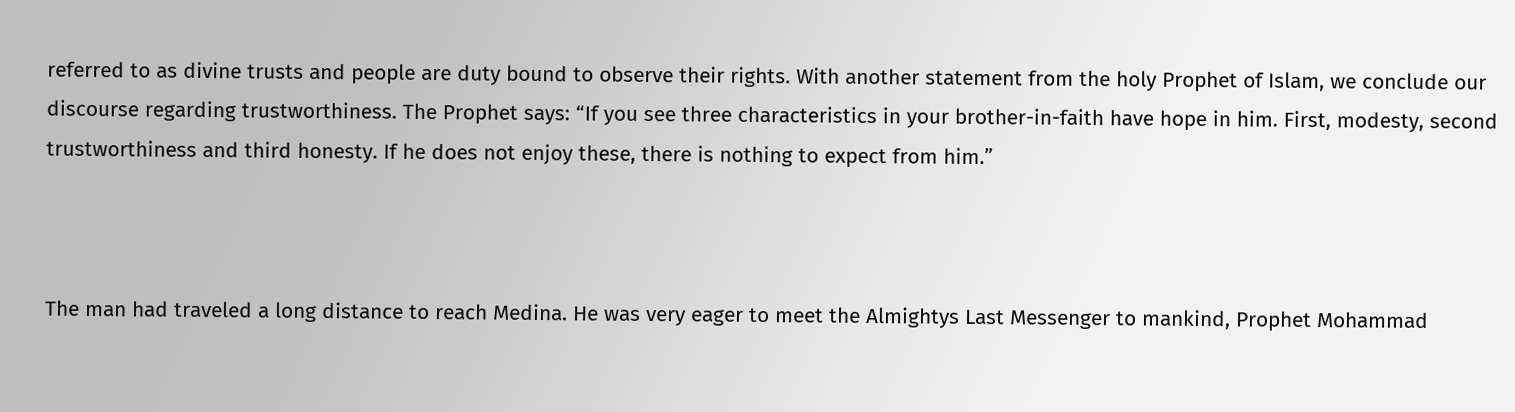referred to as divine trusts and people are duty bound to observe their rights. With another statement from the holy Prophet of Islam, we conclude our discourse regarding trustworthiness. The Prophet says: “If you see three characteristics in your brother-in-faith have hope in him. First, modesty, second trustworthiness and third honesty. If he does not enjoy these, there is nothing to expect from him.”



The man had traveled a long distance to reach Medina. He was very eager to meet the Almightys Last Messenger to mankind, Prophet Mohammad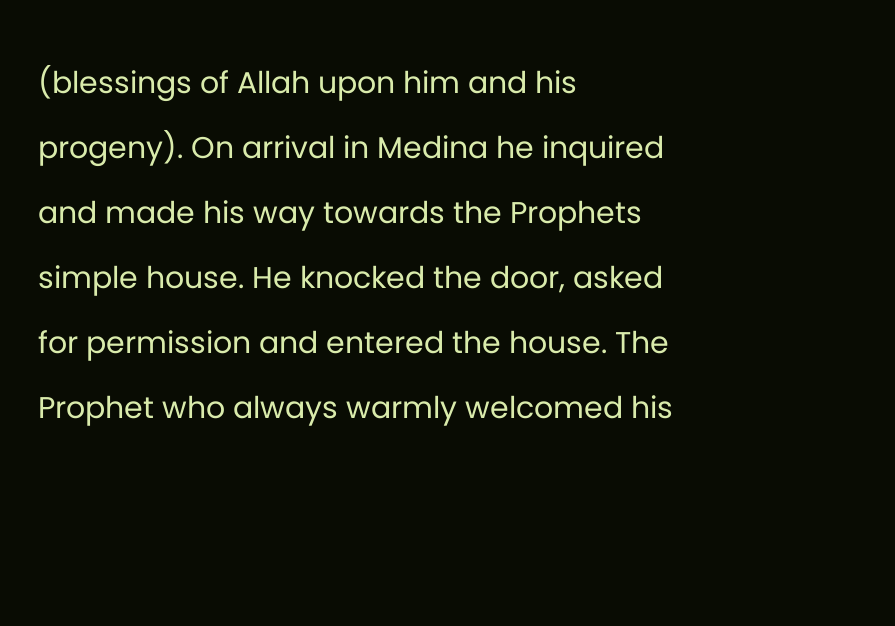(blessings of Allah upon him and his progeny). On arrival in Medina he inquired and made his way towards the Prophets simple house. He knocked the door, asked for permission and entered the house. The Prophet who always warmly welcomed his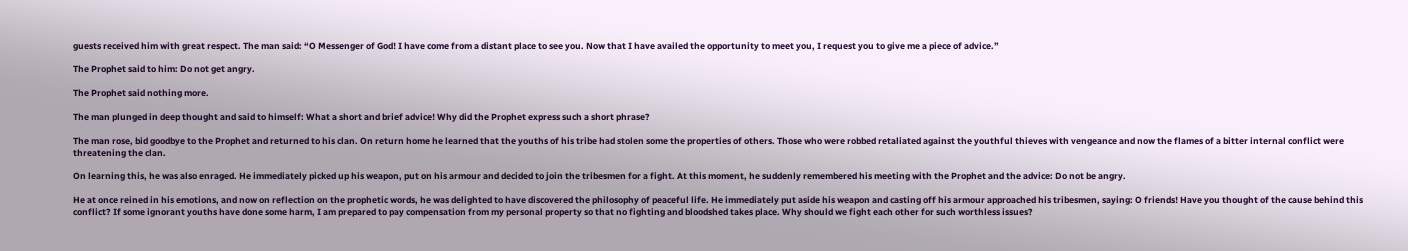guests received him with great respect. The man said: “O Messenger of God! I have come from a distant place to see you. Now that I have availed the opportunity to meet you, I request you to give me a piece of advice.”

The Prophet said to him: Do not get angry.

The Prophet said nothing more.

The man plunged in deep thought and said to himself: What a short and brief advice! Why did the Prophet express such a short phrase?

The man rose, bid goodbye to the Prophet and returned to his clan. On return home he learned that the youths of his tribe had stolen some the properties of others. Those who were robbed retaliated against the youthful thieves with vengeance and now the flames of a bitter internal conflict were threatening the clan.

On learning this, he was also enraged. He immediately picked up his weapon, put on his armour and decided to join the tribesmen for a fight. At this moment, he suddenly remembered his meeting with the Prophet and the advice: Do not be angry.

He at once reined in his emotions, and now on reflection on the prophetic words, he was delighted to have discovered the philosophy of peaceful life. He immediately put aside his weapon and casting off his armour approached his tribesmen, saying: O friends! Have you thought of the cause behind this conflict? If some ignorant youths have done some harm, I am prepared to pay compensation from my personal property so that no fighting and bloodshed takes place. Why should we fight each other for such worthless issues?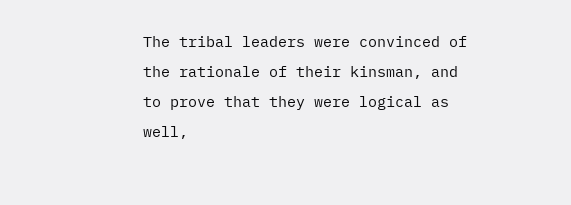The tribal leaders were convinced of the rationale of their kinsman, and to prove that they were logical as well,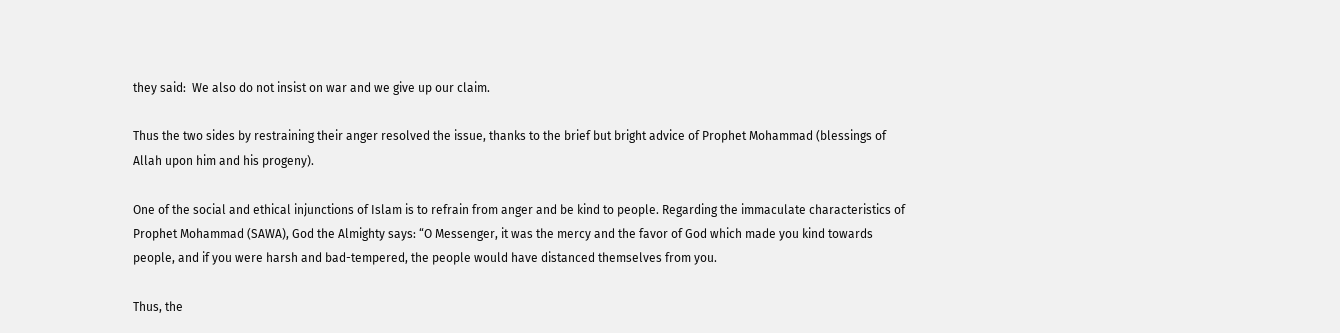they said:  We also do not insist on war and we give up our claim.

Thus the two sides by restraining their anger resolved the issue, thanks to the brief but bright advice of Prophet Mohammad (blessings of Allah upon him and his progeny).

One of the social and ethical injunctions of Islam is to refrain from anger and be kind to people. Regarding the immaculate characteristics of Prophet Mohammad (SAWA), God the Almighty says: “O Messenger, it was the mercy and the favor of God which made you kind towards people, and if you were harsh and bad-tempered, the people would have distanced themselves from you.

Thus, the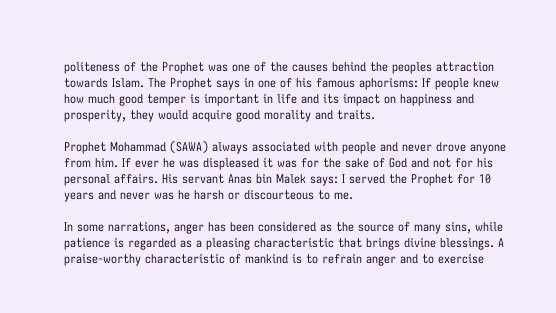politeness of the Prophet was one of the causes behind the peoples attraction towards Islam. The Prophet says in one of his famous aphorisms: If people knew how much good temper is important in life and its impact on happiness and prosperity, they would acquire good morality and traits.

Prophet Mohammad (SAWA) always associated with people and never drove anyone from him. If ever he was displeased it was for the sake of God and not for his personal affairs. His servant Anas bin Malek says: I served the Prophet for 10 years and never was he harsh or discourteous to me.

In some narrations, anger has been considered as the source of many sins, while patience is regarded as a pleasing characteristic that brings divine blessings. A praise-worthy characteristic of mankind is to refrain anger and to exercise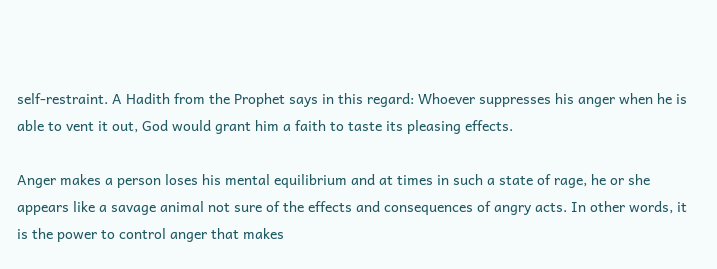self-restraint. A Hadith from the Prophet says in this regard: Whoever suppresses his anger when he is able to vent it out, God would grant him a faith to taste its pleasing effects.

Anger makes a person loses his mental equilibrium and at times in such a state of rage, he or she appears like a savage animal not sure of the effects and consequences of angry acts. In other words, it is the power to control anger that makes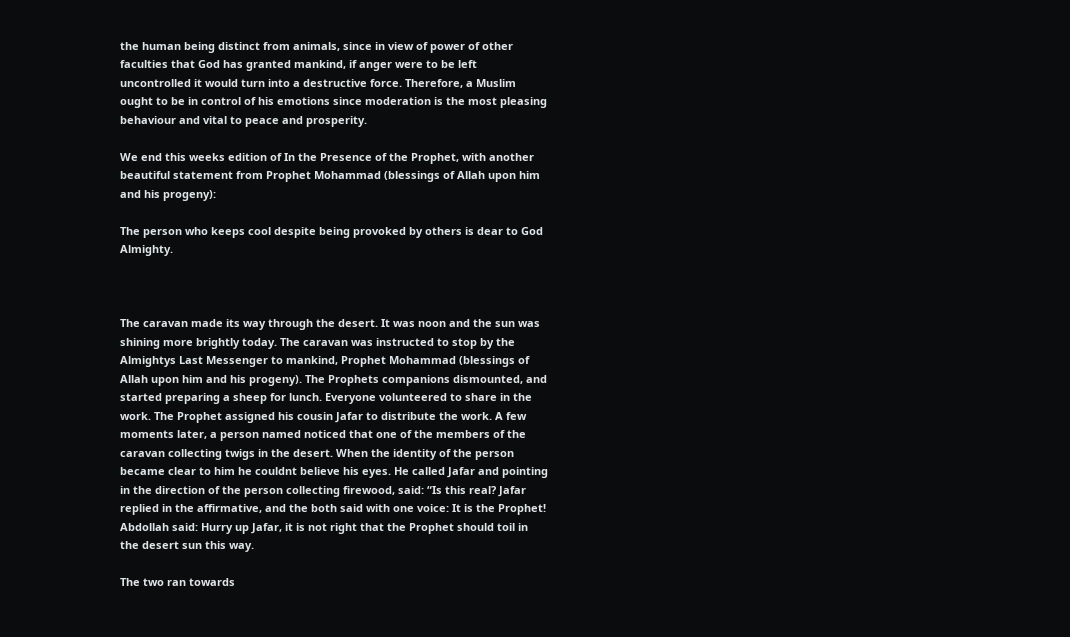the human being distinct from animals, since in view of power of other faculties that God has granted mankind, if anger were to be left uncontrolled it would turn into a destructive force. Therefore, a Muslim ought to be in control of his emotions since moderation is the most pleasing behaviour and vital to peace and prosperity.

We end this weeks edition of In the Presence of the Prophet, with another beautiful statement from Prophet Mohammad (blessings of Allah upon him and his progeny):

The person who keeps cool despite being provoked by others is dear to God Almighty.



The caravan made its way through the desert. It was noon and the sun was shining more brightly today. The caravan was instructed to stop by the Almightys Last Messenger to mankind, Prophet Mohammad (blessings of Allah upon him and his progeny). The Prophets companions dismounted, and started preparing a sheep for lunch. Everyone volunteered to share in the work. The Prophet assigned his cousin Jafar to distribute the work. A few moments later, a person named noticed that one of the members of the caravan collecting twigs in the desert. When the identity of the person became clear to him he couldnt believe his eyes. He called Jafar and pointing in the direction of the person collecting firewood, said: “Is this real? Jafar replied in the affirmative, and the both said with one voice: It is the Prophet! Abdollah said: Hurry up Jafar, it is not right that the Prophet should toil in the desert sun this way.

The two ran towards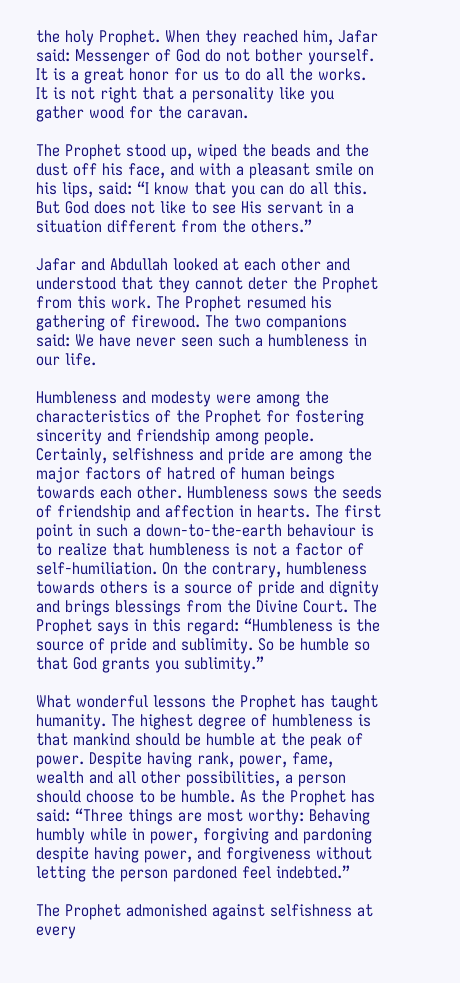the holy Prophet. When they reached him, Jafar said: Messenger of God do not bother yourself. It is a great honor for us to do all the works. It is not right that a personality like you gather wood for the caravan.

The Prophet stood up, wiped the beads and the dust off his face, and with a pleasant smile on his lips, said: “I know that you can do all this. But God does not like to see His servant in a situation different from the others.”

Jafar and Abdullah looked at each other and understood that they cannot deter the Prophet from this work. The Prophet resumed his gathering of firewood. The two companions said: We have never seen such a humbleness in our life.

Humbleness and modesty were among the characteristics of the Prophet for fostering sincerity and friendship among people. Certainly, selfishness and pride are among the major factors of hatred of human beings towards each other. Humbleness sows the seeds of friendship and affection in hearts. The first point in such a down-to-the-earth behaviour is to realize that humbleness is not a factor of self-humiliation. On the contrary, humbleness towards others is a source of pride and dignity and brings blessings from the Divine Court. The Prophet says in this regard: “Humbleness is the source of pride and sublimity. So be humble so that God grants you sublimity.”

What wonderful lessons the Prophet has taught humanity. The highest degree of humbleness is that mankind should be humble at the peak of power. Despite having rank, power, fame, wealth and all other possibilities, a person should choose to be humble. As the Prophet has said: “Three things are most worthy: Behaving humbly while in power, forgiving and pardoning despite having power, and forgiveness without letting the person pardoned feel indebted.”

The Prophet admonished against selfishness at every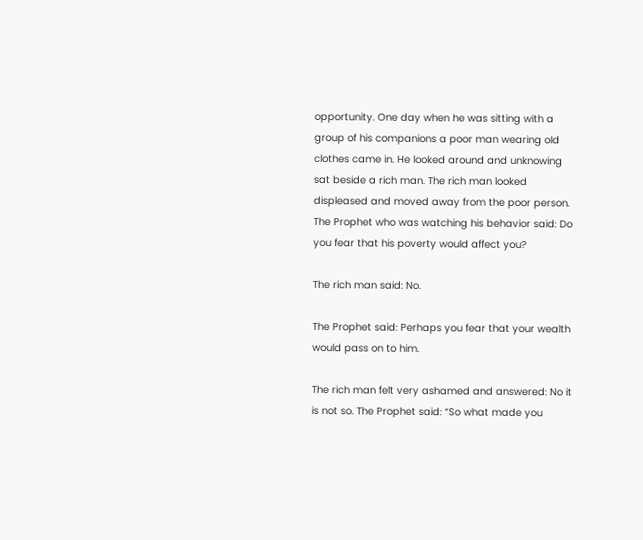opportunity. One day when he was sitting with a group of his companions a poor man wearing old clothes came in. He looked around and unknowing sat beside a rich man. The rich man looked displeased and moved away from the poor person. The Prophet who was watching his behavior said: Do you fear that his poverty would affect you?

The rich man said: No.

The Prophet said: Perhaps you fear that your wealth would pass on to him.

The rich man felt very ashamed and answered: No it is not so. The Prophet said: “So what made you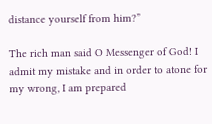distance yourself from him?”

The rich man said O Messenger of God! I admit my mistake and in order to atone for my wrong, I am prepared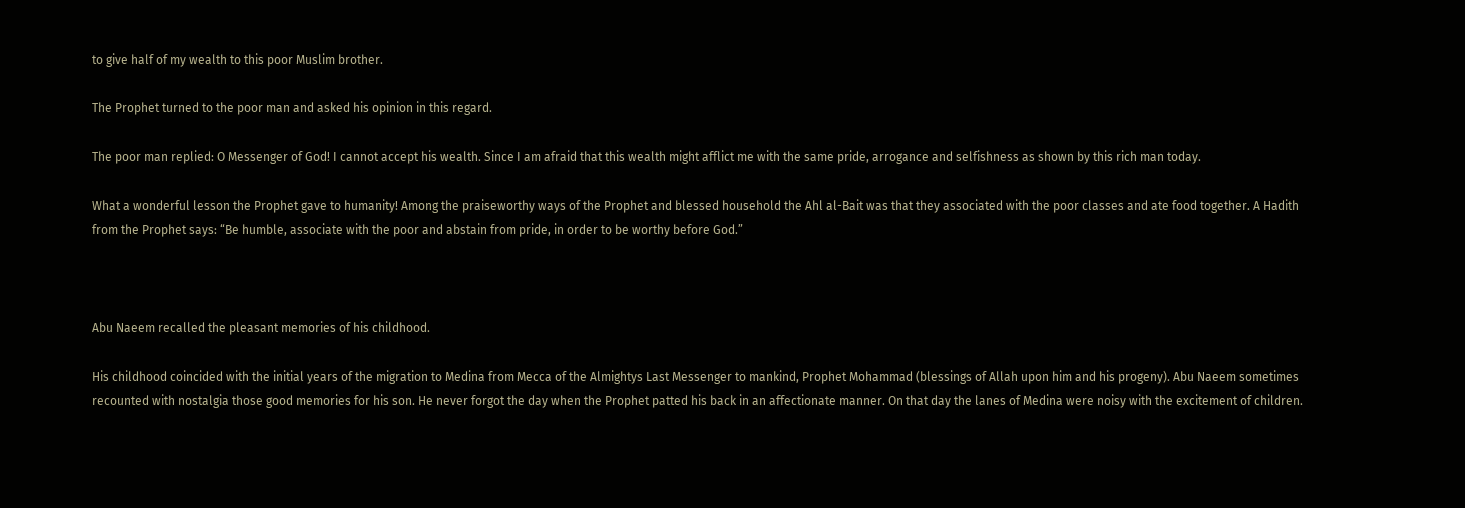to give half of my wealth to this poor Muslim brother.

The Prophet turned to the poor man and asked his opinion in this regard.

The poor man replied: O Messenger of God! I cannot accept his wealth. Since I am afraid that this wealth might afflict me with the same pride, arrogance and selfishness as shown by this rich man today.

What a wonderful lesson the Prophet gave to humanity! Among the praiseworthy ways of the Prophet and blessed household the Ahl al-Bait was that they associated with the poor classes and ate food together. A Hadith from the Prophet says: “Be humble, associate with the poor and abstain from pride, in order to be worthy before God.”



Abu Naeem recalled the pleasant memories of his childhood.

His childhood coincided with the initial years of the migration to Medina from Mecca of the Almightys Last Messenger to mankind, Prophet Mohammad (blessings of Allah upon him and his progeny). Abu Naeem sometimes recounted with nostalgia those good memories for his son. He never forgot the day when the Prophet patted his back in an affectionate manner. On that day the lanes of Medina were noisy with the excitement of children.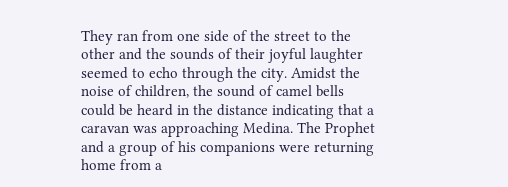They ran from one side of the street to the other and the sounds of their joyful laughter seemed to echo through the city. Amidst the noise of children, the sound of camel bells could be heard in the distance indicating that a caravan was approaching Medina. The Prophet and a group of his companions were returning home from a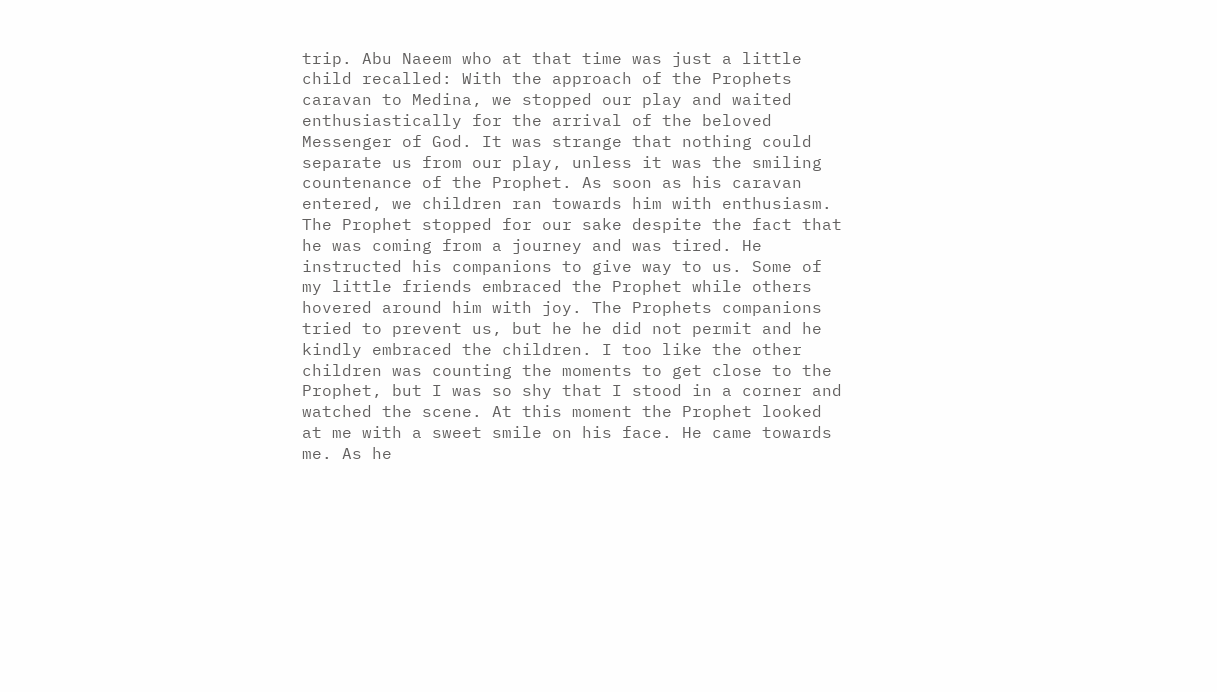trip. Abu Naeem who at that time was just a little child recalled: With the approach of the Prophets caravan to Medina, we stopped our play and waited enthusiastically for the arrival of the beloved Messenger of God. It was strange that nothing could separate us from our play, unless it was the smiling countenance of the Prophet. As soon as his caravan entered, we children ran towards him with enthusiasm. The Prophet stopped for our sake despite the fact that he was coming from a journey and was tired. He instructed his companions to give way to us. Some of my little friends embraced the Prophet while others hovered around him with joy. The Prophets companions tried to prevent us, but he he did not permit and he kindly embraced the children. I too like the other children was counting the moments to get close to the Prophet, but I was so shy that I stood in a corner and watched the scene. At this moment the Prophet looked at me with a sweet smile on his face. He came towards me. As he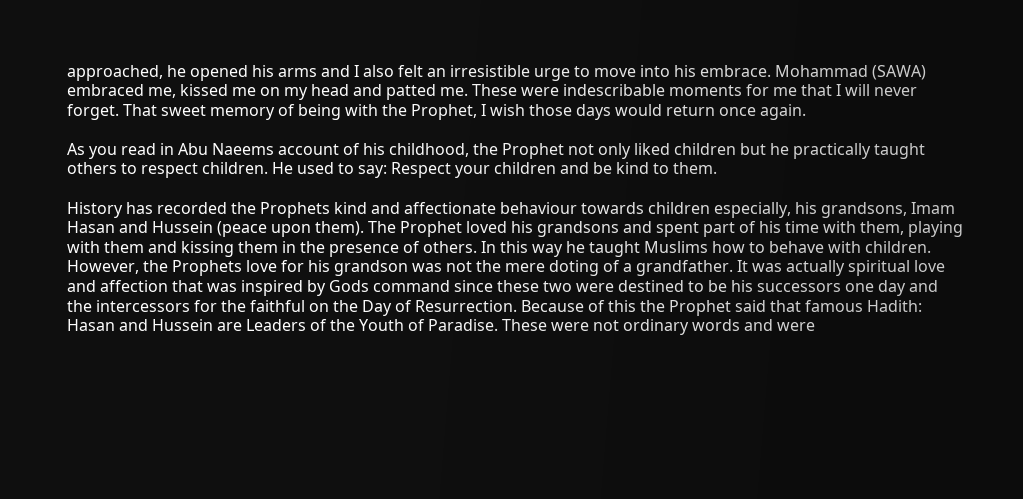approached, he opened his arms and I also felt an irresistible urge to move into his embrace. Mohammad (SAWA) embraced me, kissed me on my head and patted me. These were indescribable moments for me that I will never forget. That sweet memory of being with the Prophet, I wish those days would return once again.

As you read in Abu Naeems account of his childhood, the Prophet not only liked children but he practically taught others to respect children. He used to say: Respect your children and be kind to them.

History has recorded the Prophets kind and affectionate behaviour towards children especially, his grandsons, Imam Hasan and Hussein (peace upon them). The Prophet loved his grandsons and spent part of his time with them, playing with them and kissing them in the presence of others. In this way he taught Muslims how to behave with children. However, the Prophets love for his grandson was not the mere doting of a grandfather. It was actually spiritual love and affection that was inspired by Gods command since these two were destined to be his successors one day and the intercessors for the faithful on the Day of Resurrection. Because of this the Prophet said that famous Hadith: Hasan and Hussein are Leaders of the Youth of Paradise. These were not ordinary words and were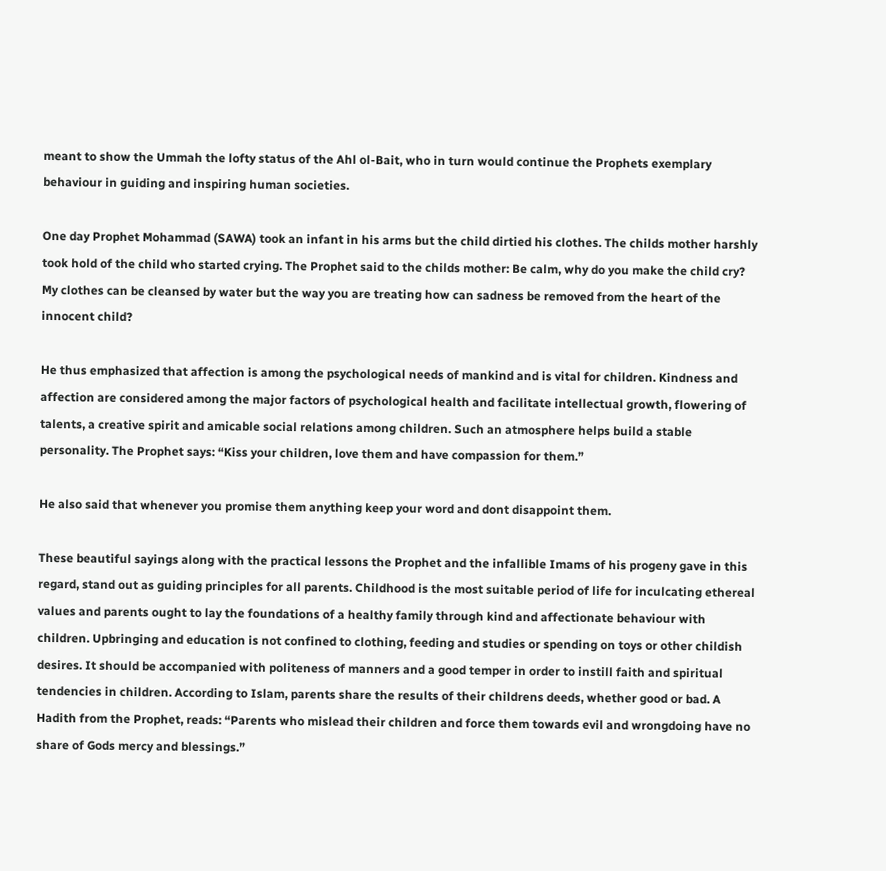meant to show the Ummah the lofty status of the Ahl ol-Bait, who in turn would continue the Prophets exemplary behaviour in guiding and inspiring human societies.

One day Prophet Mohammad (SAWA) took an infant in his arms but the child dirtied his clothes. The childs mother harshly took hold of the child who started crying. The Prophet said to the childs mother: Be calm, why do you make the child cry? My clothes can be cleansed by water but the way you are treating how can sadness be removed from the heart of the innocent child?

He thus emphasized that affection is among the psychological needs of mankind and is vital for children. Kindness and affection are considered among the major factors of psychological health and facilitate intellectual growth, flowering of talents, a creative spirit and amicable social relations among children. Such an atmosphere helps build a stable personality. The Prophet says: “Kiss your children, love them and have compassion for them.”

He also said that whenever you promise them anything keep your word and dont disappoint them.

These beautiful sayings along with the practical lessons the Prophet and the infallible Imams of his progeny gave in this regard, stand out as guiding principles for all parents. Childhood is the most suitable period of life for inculcating ethereal values and parents ought to lay the foundations of a healthy family through kind and affectionate behaviour with children. Upbringing and education is not confined to clothing, feeding and studies or spending on toys or other childish desires. It should be accompanied with politeness of manners and a good temper in order to instill faith and spiritual tendencies in children. According to Islam, parents share the results of their childrens deeds, whether good or bad. A Hadith from the Prophet, reads: “Parents who mislead their children and force them towards evil and wrongdoing have no share of Gods mercy and blessings.”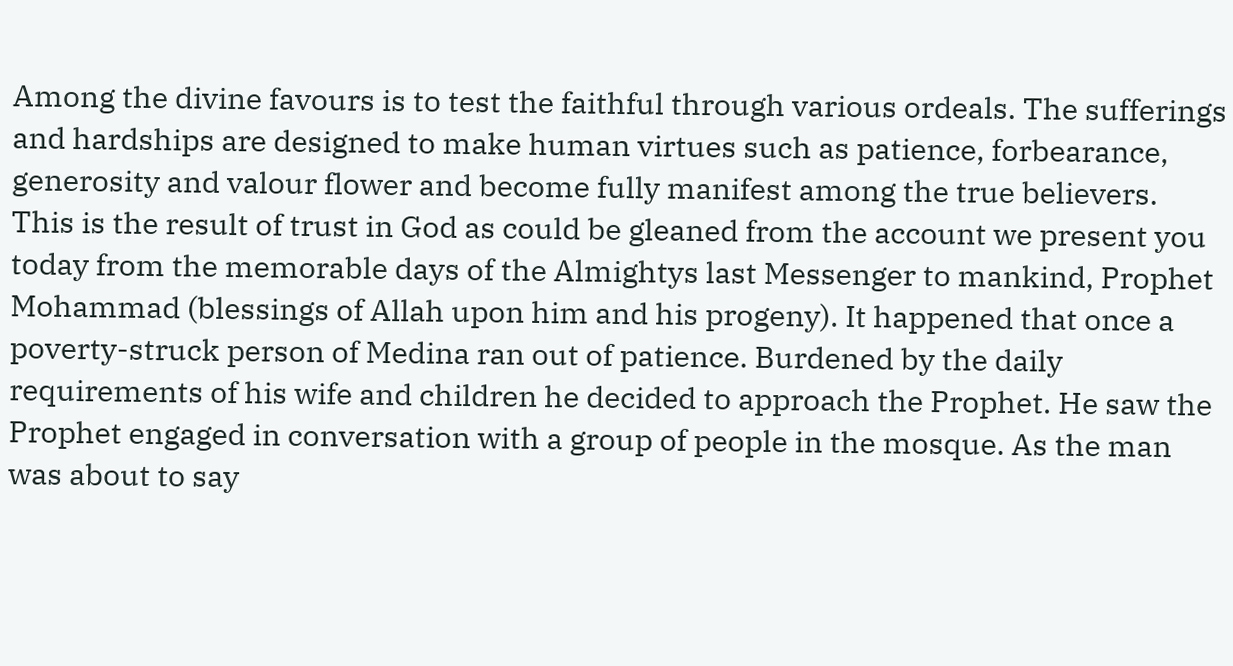Among the divine favours is to test the faithful through various ordeals. The sufferings and hardships are designed to make human virtues such as patience, forbearance, generosity and valour flower and become fully manifest among the true believers. This is the result of trust in God as could be gleaned from the account we present you today from the memorable days of the Almightys last Messenger to mankind, Prophet Mohammad (blessings of Allah upon him and his progeny). It happened that once a poverty-struck person of Medina ran out of patience. Burdened by the daily requirements of his wife and children he decided to approach the Prophet. He saw the Prophet engaged in conversation with a group of people in the mosque. As the man was about to say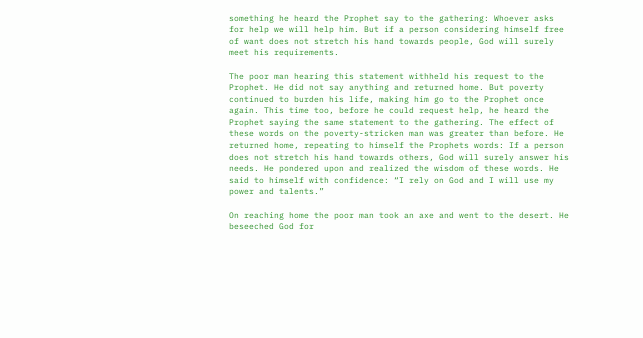something he heard the Prophet say to the gathering: Whoever asks for help we will help him. But if a person considering himself free of want does not stretch his hand towards people, God will surely meet his requirements.

The poor man hearing this statement withheld his request to the Prophet. He did not say anything and returned home. But poverty continued to burden his life, making him go to the Prophet once again. This time too, before he could request help, he heard the Prophet saying the same statement to the gathering. The effect of these words on the poverty-stricken man was greater than before. He returned home, repeating to himself the Prophets words: If a person does not stretch his hand towards others, God will surely answer his needs. He pondered upon and realized the wisdom of these words. He said to himself with confidence: “I rely on God and I will use my power and talents.”

On reaching home the poor man took an axe and went to the desert. He beseeched God for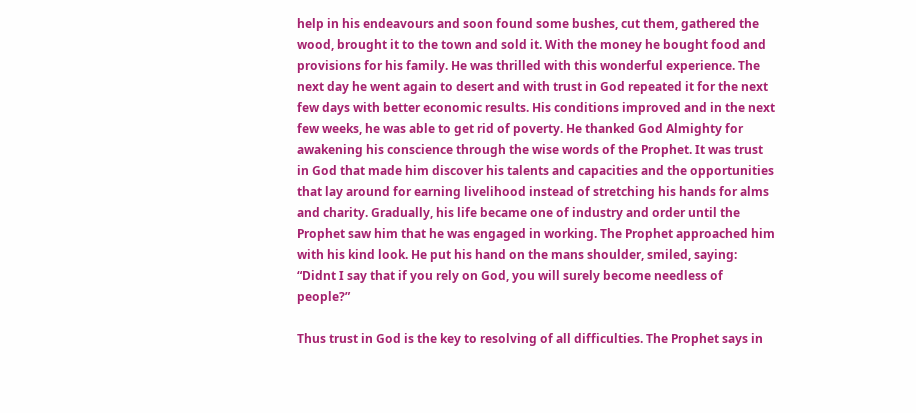help in his endeavours and soon found some bushes, cut them, gathered the wood, brought it to the town and sold it. With the money he bought food and provisions for his family. He was thrilled with this wonderful experience. The next day he went again to desert and with trust in God repeated it for the next few days with better economic results. His conditions improved and in the next few weeks, he was able to get rid of poverty. He thanked God Almighty for awakening his conscience through the wise words of the Prophet. It was trust in God that made him discover his talents and capacities and the opportunities that lay around for earning livelihood instead of stretching his hands for alms and charity. Gradually, his life became one of industry and order until the Prophet saw him that he was engaged in working. The Prophet approached him with his kind look. He put his hand on the mans shoulder, smiled, saying: “Didnt I say that if you rely on God, you will surely become needless of people?”

Thus trust in God is the key to resolving of all difficulties. The Prophet says in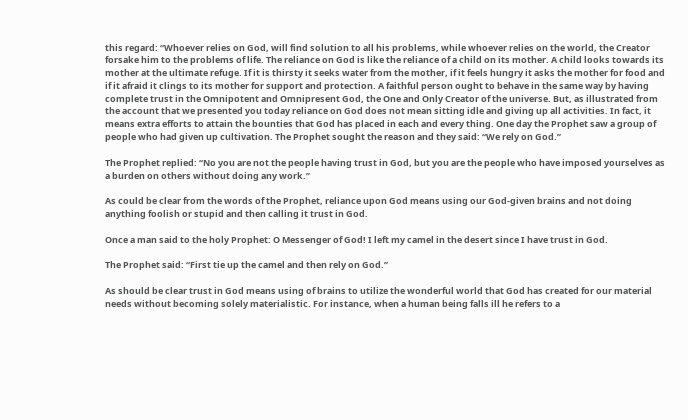this regard: “Whoever relies on God, will find solution to all his problems, while whoever relies on the world, the Creator forsake him to the problems of life. The reliance on God is like the reliance of a child on its mother. A child looks towards its mother at the ultimate refuge. If it is thirsty it seeks water from the mother, if it feels hungry it asks the mother for food and if it afraid it clings to its mother for support and protection. A faithful person ought to behave in the same way by having complete trust in the Omnipotent and Omnipresent God, the One and Only Creator of the universe. But, as illustrated from the account that we presented you today reliance on God does not mean sitting idle and giving up all activities. In fact, it means extra efforts to attain the bounties that God has placed in each and every thing. One day the Prophet saw a group of people who had given up cultivation. The Prophet sought the reason and they said: “We rely on God.”

The Prophet replied: “No you are not the people having trust in God, but you are the people who have imposed yourselves as a burden on others without doing any work.”

As could be clear from the words of the Prophet, reliance upon God means using our God-given brains and not doing anything foolish or stupid and then calling it trust in God.

Once a man said to the holy Prophet: O Messenger of God! I left my camel in the desert since I have trust in God.

The Prophet said: “First tie up the camel and then rely on God.”

As should be clear trust in God means using of brains to utilize the wonderful world that God has created for our material needs without becoming solely materialistic. For instance, when a human being falls ill he refers to a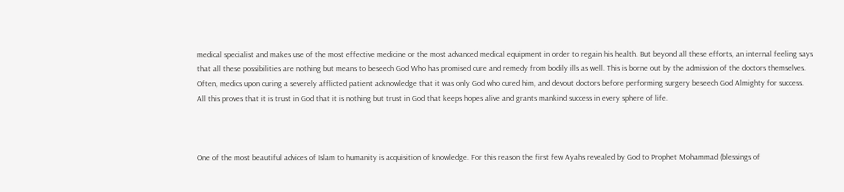medical specialist and makes use of the most effective medicine or the most advanced medical equipment in order to regain his health. But beyond all these efforts, an internal feeling says that all these possibilities are nothing but means to beseech God Who has promised cure and remedy from bodily ills as well. This is borne out by the admission of the doctors themselves. Often, medics upon curing a severely afflicted patient acknowledge that it was only God who cured him, and devout doctors before performing surgery beseech God Almighty for success. All this proves that it is trust in God that it is nothing but trust in God that keeps hopes alive and grants mankind success in every sphere of life.



One of the most beautiful advices of Islam to humanity is acquisition of knowledge. For this reason the first few Ayahs revealed by God to Prophet Mohammad (blessings of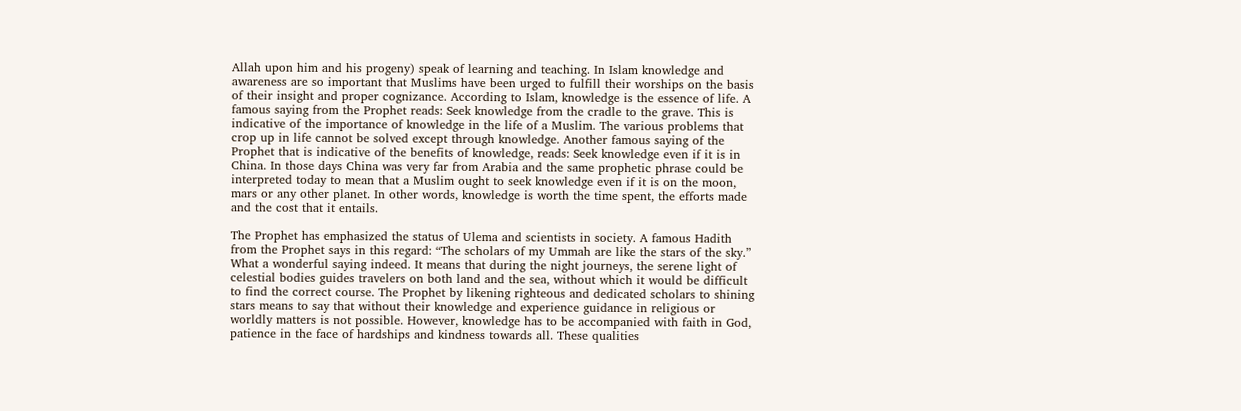Allah upon him and his progeny) speak of learning and teaching. In Islam knowledge and awareness are so important that Muslims have been urged to fulfill their worships on the basis of their insight and proper cognizance. According to Islam, knowledge is the essence of life. A famous saying from the Prophet reads: Seek knowledge from the cradle to the grave. This is indicative of the importance of knowledge in the life of a Muslim. The various problems that crop up in life cannot be solved except through knowledge. Another famous saying of the Prophet that is indicative of the benefits of knowledge, reads: Seek knowledge even if it is in China. In those days China was very far from Arabia and the same prophetic phrase could be interpreted today to mean that a Muslim ought to seek knowledge even if it is on the moon, mars or any other planet. In other words, knowledge is worth the time spent, the efforts made and the cost that it entails.

The Prophet has emphasized the status of Ulema and scientists in society. A famous Hadith from the Prophet says in this regard: “The scholars of my Ummah are like the stars of the sky.” What a wonderful saying indeed. It means that during the night journeys, the serene light of celestial bodies guides travelers on both land and the sea, without which it would be difficult to find the correct course. The Prophet by likening righteous and dedicated scholars to shining stars means to say that without their knowledge and experience guidance in religious or worldly matters is not possible. However, knowledge has to be accompanied with faith in God, patience in the face of hardships and kindness towards all. These qualities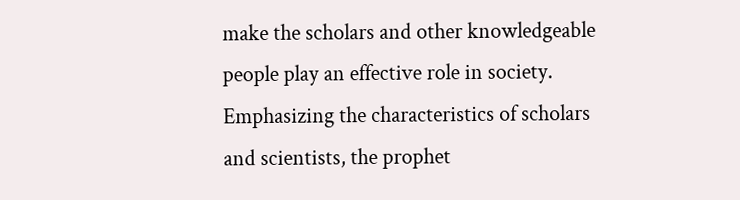make the scholars and other knowledgeable people play an effective role in society. Emphasizing the characteristics of scholars and scientists, the prophet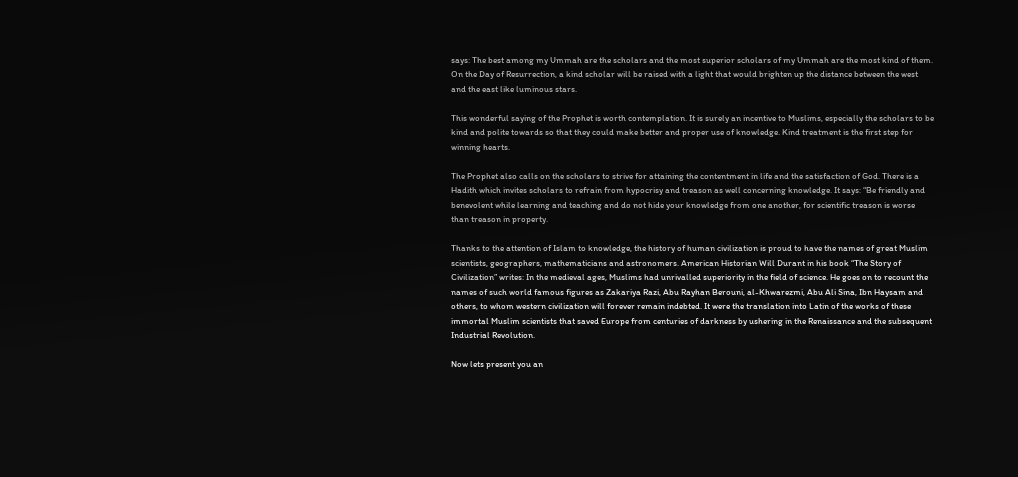says: The best among my Ummah are the scholars and the most superior scholars of my Ummah are the most kind of them. On the Day of Resurrection, a kind scholar will be raised with a light that would brighten up the distance between the west and the east like luminous stars.

This wonderful saying of the Prophet is worth contemplation. It is surely an incentive to Muslims, especially the scholars to be kind and polite towards so that they could make better and proper use of knowledge. Kind treatment is the first step for winning hearts.

The Prophet also calls on the scholars to strive for attaining the contentment in life and the satisfaction of God. There is a  Hadith which invites scholars to refrain from hypocrisy and treason as well concerning knowledge. It says: “Be friendly and benevolent while learning and teaching and do not hide your knowledge from one another, for scientific treason is worse than treason in property.

Thanks to the attention of Islam to knowledge, the history of human civilization is proud to have the names of great Muslim scientists, geographers, mathematicians and astronomers. American Historian Will Durant in his book “The Story of Civilization” writes: In the medieval ages, Muslims had unrivalled superiority in the field of science. He goes on to recount the names of such world famous figures as Zakariya Razi, Abu Rayhan Berouni, al-Khwarezmi, Abu Ali Sina, Ibn Haysam and others, to whom western civilization will forever remain indebted. It were the translation into Latin of the works of these immortal Muslim scientists that saved Europe from centuries of darkness by ushering in the Renaissance and the subsequent Industrial Revolution.

Now lets present you an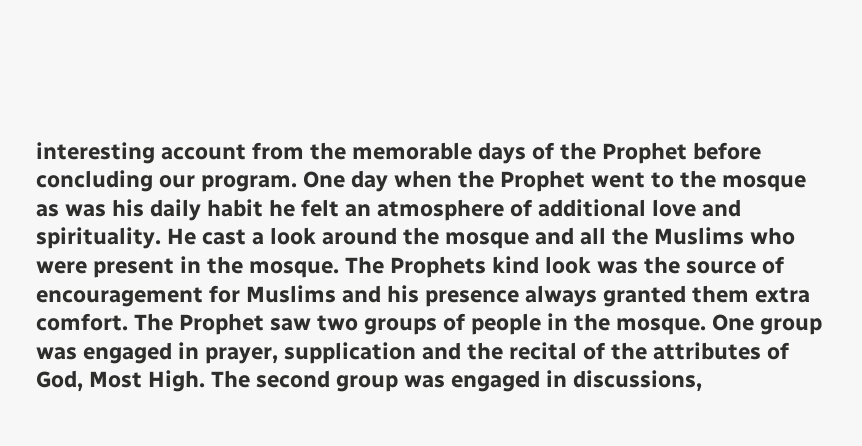interesting account from the memorable days of the Prophet before concluding our program. One day when the Prophet went to the mosque as was his daily habit he felt an atmosphere of additional love and spirituality. He cast a look around the mosque and all the Muslims who were present in the mosque. The Prophets kind look was the source of encouragement for Muslims and his presence always granted them extra comfort. The Prophet saw two groups of people in the mosque. One group was engaged in prayer, supplication and the recital of the attributes of God, Most High. The second group was engaged in discussions,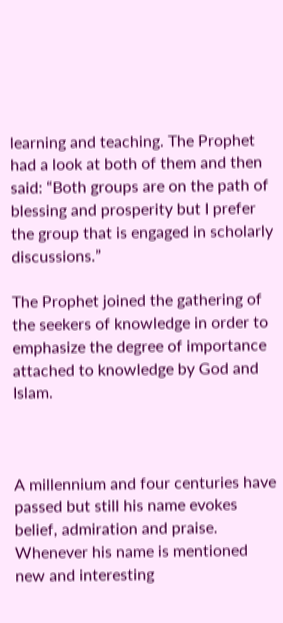learning and teaching. The Prophet had a look at both of them and then said: “Both groups are on the path of blessing and prosperity but I prefer the group that is engaged in scholarly discussions.”

The Prophet joined the gathering of the seekers of knowledge in order to emphasize the degree of importance attached to knowledge by God and Islam.



A millennium and four centuries have passed but still his name evokes belief, admiration and praise. Whenever his name is mentioned new and interesting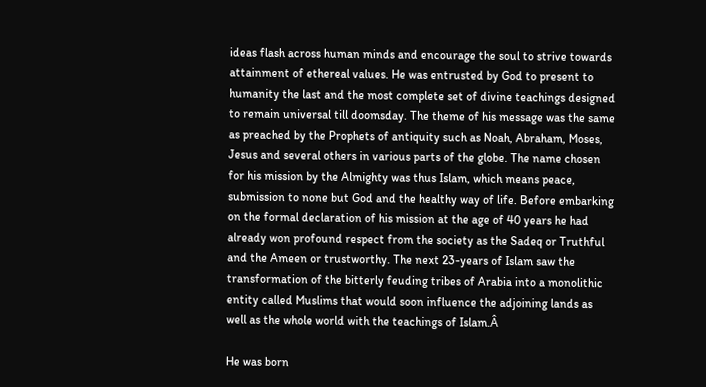ideas flash across human minds and encourage the soul to strive towards attainment of ethereal values. He was entrusted by God to present to humanity the last and the most complete set of divine teachings designed to remain universal till doomsday. The theme of his message was the same as preached by the Prophets of antiquity such as Noah, Abraham, Moses, Jesus and several others in various parts of the globe. The name chosen for his mission by the Almighty was thus Islam, which means peace, submission to none but God and the healthy way of life. Before embarking on the formal declaration of his mission at the age of 40 years he had already won profound respect from the society as the Sadeq or Truthful and the Ameen or trustworthy. The next 23-years of Islam saw the transformation of the bitterly feuding tribes of Arabia into a monolithic entity called Muslims that would soon influence the adjoining lands as well as the whole world with the teachings of Islam.Â

He was born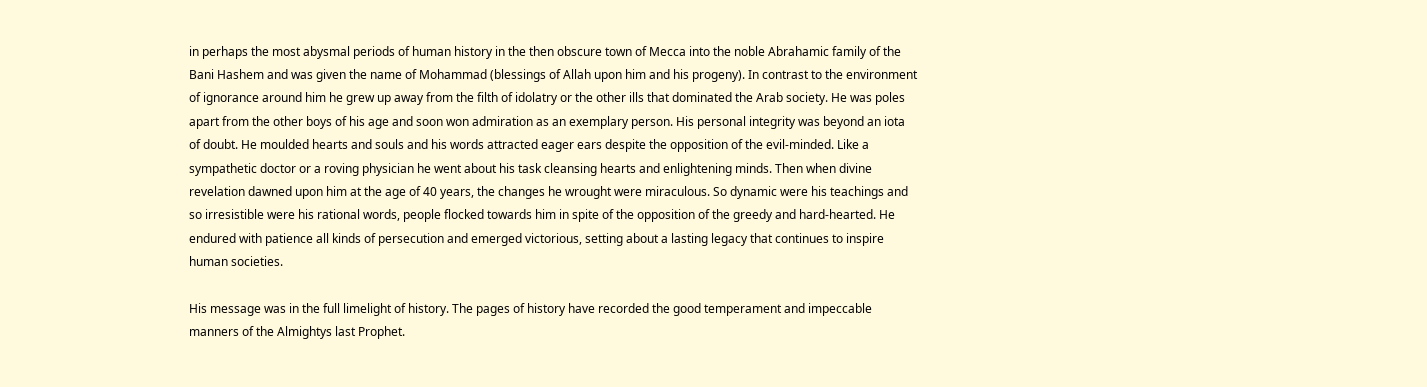in perhaps the most abysmal periods of human history in the then obscure town of Mecca into the noble Abrahamic family of the Bani Hashem and was given the name of Mohammad (blessings of Allah upon him and his progeny). In contrast to the environment of ignorance around him he grew up away from the filth of idolatry or the other ills that dominated the Arab society. He was poles apart from the other boys of his age and soon won admiration as an exemplary person. His personal integrity was beyond an iota of doubt. He moulded hearts and souls and his words attracted eager ears despite the opposition of the evil-minded. Like a sympathetic doctor or a roving physician he went about his task cleansing hearts and enlightening minds. Then when divine revelation dawned upon him at the age of 40 years, the changes he wrought were miraculous. So dynamic were his teachings and so irresistible were his rational words, people flocked towards him in spite of the opposition of the greedy and hard-hearted. He endured with patience all kinds of persecution and emerged victorious, setting about a lasting legacy that continues to inspire human societies.

His message was in the full limelight of history. The pages of history have recorded the good temperament and impeccable manners of the Almightys last Prophet.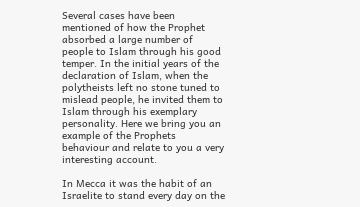Several cases have been mentioned of how the Prophet absorbed a large number of people to Islam through his good temper. In the initial years of the declaration of Islam, when the polytheists left no stone tuned to mislead people, he invited them to Islam through his exemplary personality. Here we bring you an example of the Prophets behaviour and relate to you a very interesting account.

In Mecca it was the habit of an Israelite to stand every day on the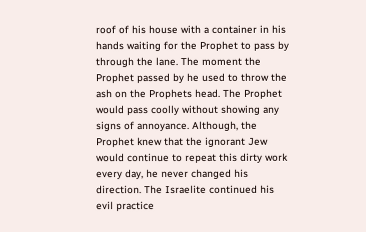roof of his house with a container in his hands waiting for the Prophet to pass by through the lane. The moment the Prophet passed by he used to throw the ash on the Prophets head. The Prophet would pass coolly without showing any signs of annoyance. Although, the Prophet knew that the ignorant Jew would continue to repeat this dirty work every day, he never changed his direction. The Israelite continued his evil practice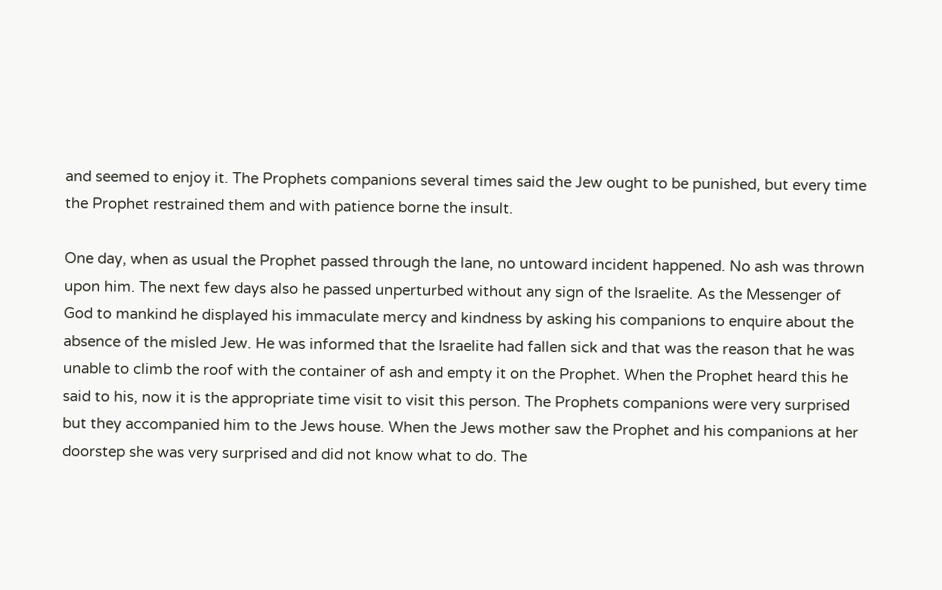and seemed to enjoy it. The Prophets companions several times said the Jew ought to be punished, but every time the Prophet restrained them and with patience borne the insult.

One day, when as usual the Prophet passed through the lane, no untoward incident happened. No ash was thrown upon him. The next few days also he passed unperturbed without any sign of the Israelite. As the Messenger of God to mankind he displayed his immaculate mercy and kindness by asking his companions to enquire about the absence of the misled Jew. He was informed that the Israelite had fallen sick and that was the reason that he was unable to climb the roof with the container of ash and empty it on the Prophet. When the Prophet heard this he said to his, now it is the appropriate time visit to visit this person. The Prophets companions were very surprised but they accompanied him to the Jews house. When the Jews mother saw the Prophet and his companions at her doorstep she was very surprised and did not know what to do. The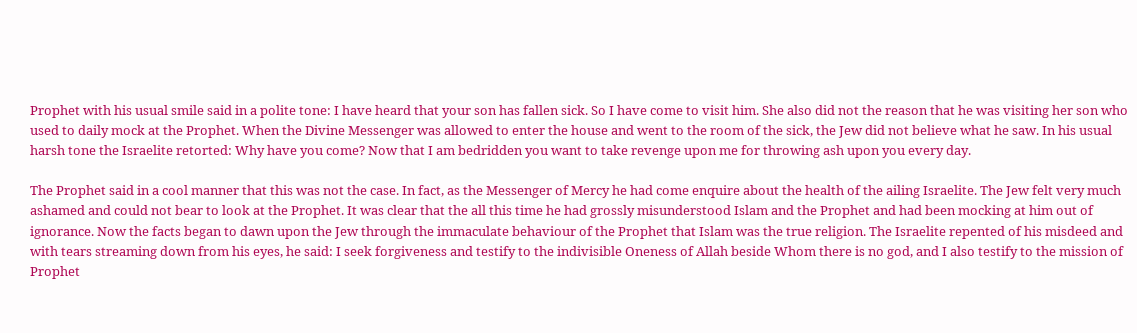Prophet with his usual smile said in a polite tone: I have heard that your son has fallen sick. So I have come to visit him. She also did not the reason that he was visiting her son who used to daily mock at the Prophet. When the Divine Messenger was allowed to enter the house and went to the room of the sick, the Jew did not believe what he saw. In his usual harsh tone the Israelite retorted: Why have you come? Now that I am bedridden you want to take revenge upon me for throwing ash upon you every day.

The Prophet said in a cool manner that this was not the case. In fact, as the Messenger of Mercy he had come enquire about the health of the ailing Israelite. The Jew felt very much ashamed and could not bear to look at the Prophet. It was clear that the all this time he had grossly misunderstood Islam and the Prophet and had been mocking at him out of ignorance. Now the facts began to dawn upon the Jew through the immaculate behaviour of the Prophet that Islam was the true religion. The Israelite repented of his misdeed and with tears streaming down from his eyes, he said: I seek forgiveness and testify to the indivisible Oneness of Allah beside Whom there is no god, and I also testify to the mission of Prophet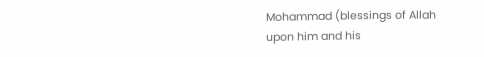Mohammad (blessings of Allah upon him and his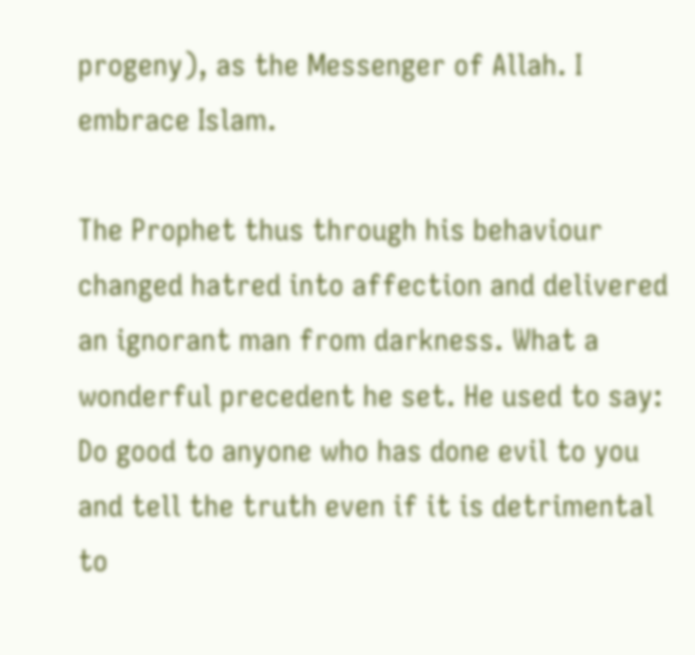progeny), as the Messenger of Allah. I embrace Islam.

The Prophet thus through his behaviour changed hatred into affection and delivered an ignorant man from darkness. What a wonderful precedent he set. He used to say: Do good to anyone who has done evil to you and tell the truth even if it is detrimental to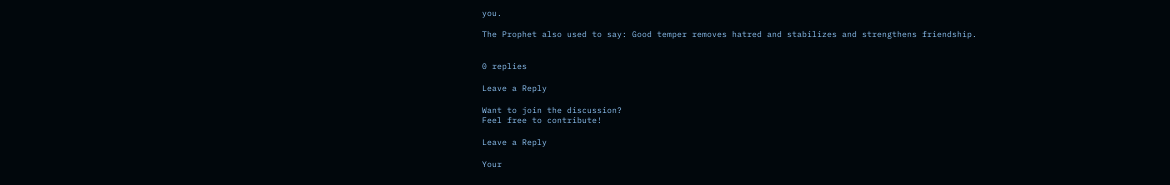you.

The Prophet also used to say: Good temper removes hatred and stabilizes and strengthens friendship.


0 replies

Leave a Reply

Want to join the discussion?
Feel free to contribute!

Leave a Reply

Your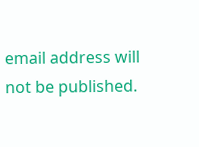email address will not be published.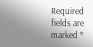Required fields are marked *